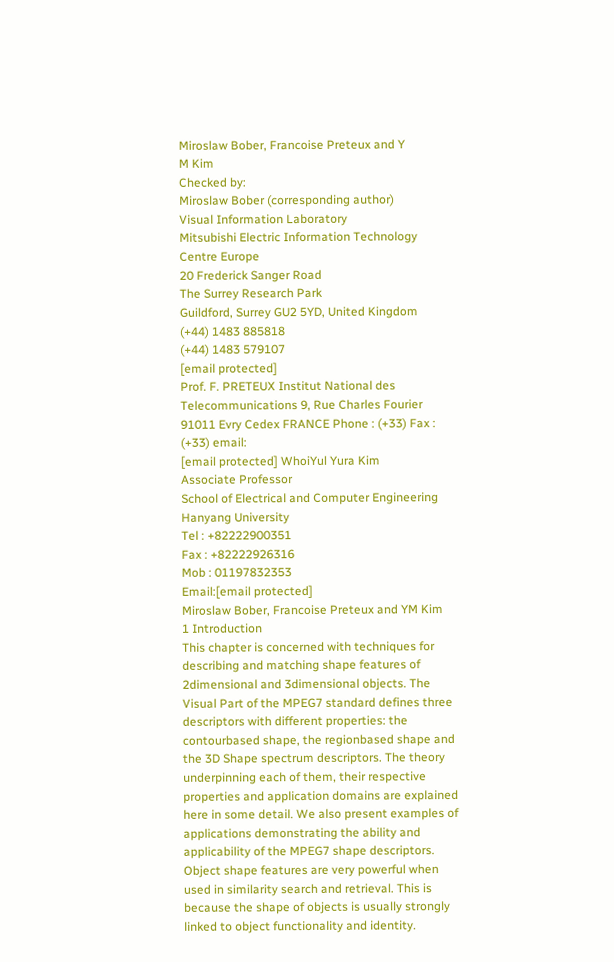Miroslaw Bober, Francoise Preteux and Y
M Kim
Checked by:
Miroslaw Bober (corresponding author)
Visual Information Laboratory
Mitsubishi Electric Information Technology Centre Europe
20 Frederick Sanger Road
The Surrey Research Park
Guildford, Surrey GU2 5YD, United Kingdom
(+44) 1483 885818
(+44) 1483 579107
[email protected]
Prof. F. PRETEUX Institut National des Telecommunications 9, Rue Charles Fourier 91011 Evry Cedex FRANCE Phone : (+33) Fax : (+33) email:
[email protected] WhoiYul Yura Kim
Associate Professor
School of Electrical and Computer Engineering
Hanyang University
Tel : +82222900351
Fax : +82222926316
Mob : 01197832353
Email:[email protected]
Miroslaw Bober, Francoise Preteux and YM Kim
1 Introduction
This chapter is concerned with techniques for describing and matching shape features of 2dimensional and 3dimensional objects. The Visual Part of the MPEG7 standard defines three descriptors with different properties: the contourbased shape, the regionbased shape and the 3D Shape spectrum descriptors. The theory underpinning each of them, their respective properties and application domains are explained here in some detail. We also present examples of applications demonstrating the ability and applicability of the MPEG7 shape descriptors. Object shape features are very powerful when used in similarity search and retrieval. This is because the shape of objects is usually strongly linked to object functionality and identity.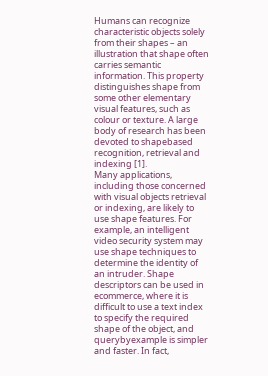Humans can recognize characteristic objects solely from their shapes – an illustration that shape often carries semantic information. This property distinguishes shape from some other elementary visual features, such as colour or texture. A large body of research has been devoted to shapebased recognition, retrieval and indexing [1].
Many applications, including those concerned with visual objects retrieval or indexing, are likely to use shape features. For example, an intelligent video security system may use shape techniques to determine the identity of an intruder. Shape descriptors can be used in ecommerce, where it is difficult to use a text index to specify the required shape of the object, and querybyexample is simpler and faster. In fact,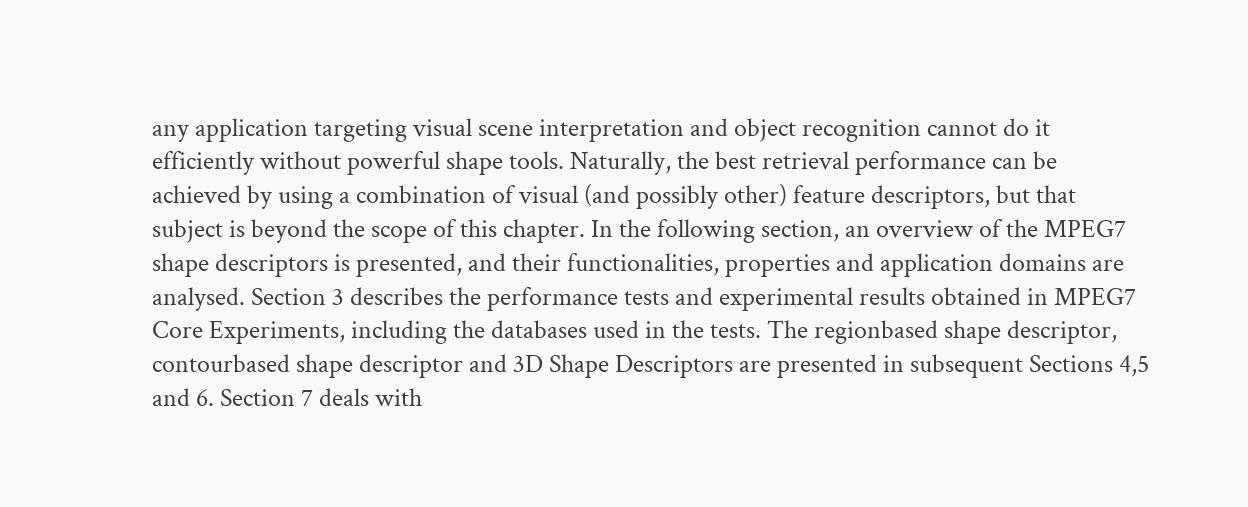any application targeting visual scene interpretation and object recognition cannot do it efficiently without powerful shape tools. Naturally, the best retrieval performance can be achieved by using a combination of visual (and possibly other) feature descriptors, but that subject is beyond the scope of this chapter. In the following section, an overview of the MPEG7 shape descriptors is presented, and their functionalities, properties and application domains are analysed. Section 3 describes the performance tests and experimental results obtained in MPEG7 Core Experiments, including the databases used in the tests. The regionbased shape descriptor, contourbased shape descriptor and 3D Shape Descriptors are presented in subsequent Sections 4,5 and 6. Section 7 deals with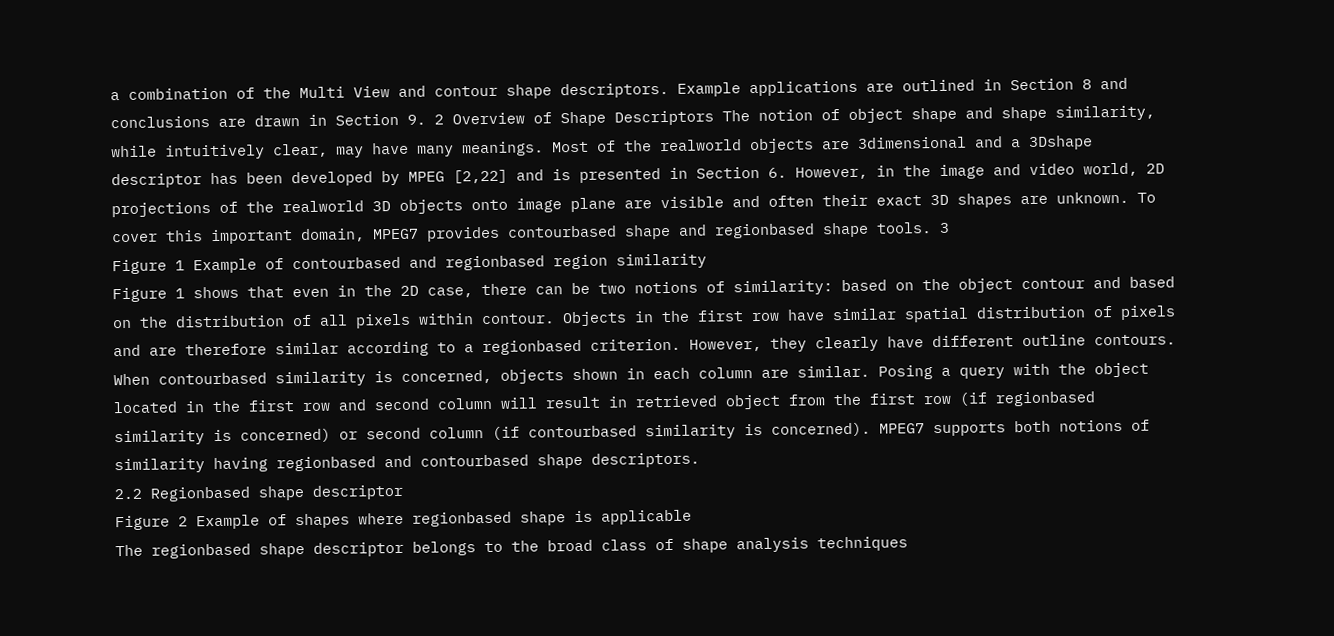a combination of the Multi View and contour shape descriptors. Example applications are outlined in Section 8 and conclusions are drawn in Section 9. 2 Overview of Shape Descriptors The notion of object shape and shape similarity, while intuitively clear, may have many meanings. Most of the realworld objects are 3dimensional and a 3Dshape descriptor has been developed by MPEG [2,22] and is presented in Section 6. However, in the image and video world, 2D projections of the realworld 3D objects onto image plane are visible and often their exact 3D shapes are unknown. To cover this important domain, MPEG7 provides contourbased shape and regionbased shape tools. 3
Figure 1 Example of contourbased and regionbased region similarity
Figure 1 shows that even in the 2D case, there can be two notions of similarity: based on the object contour and based on the distribution of all pixels within contour. Objects in the first row have similar spatial distribution of pixels and are therefore similar according to a regionbased criterion. However, they clearly have different outline contours. When contourbased similarity is concerned, objects shown in each column are similar. Posing a query with the object located in the first row and second column will result in retrieved object from the first row (if regionbased similarity is concerned) or second column (if contourbased similarity is concerned). MPEG7 supports both notions of similarity having regionbased and contourbased shape descriptors.
2.2 Regionbased shape descriptor
Figure 2 Example of shapes where regionbased shape is applicable
The regionbased shape descriptor belongs to the broad class of shape analysis techniques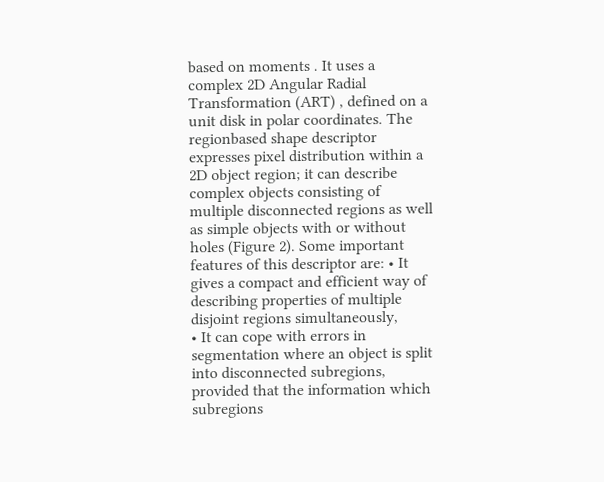based on moments . It uses a complex 2D Angular Radial Transformation (ART) , defined on a unit disk in polar coordinates. The regionbased shape descriptor expresses pixel distribution within a 2D object region; it can describe complex objects consisting of multiple disconnected regions as well as simple objects with or without holes (Figure 2). Some important features of this descriptor are: • It gives a compact and efficient way of describing properties of multiple disjoint regions simultaneously,
• It can cope with errors in segmentation where an object is split into disconnected subregions, provided that the information which subregions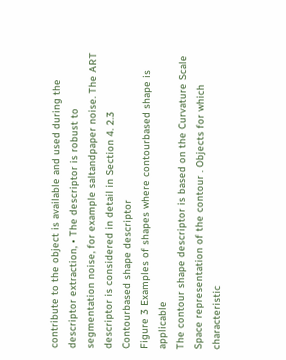contribute to the object is available and used during the descriptor extraction, • The descriptor is robust to segmentation noise, for example saltandpaper noise. The ART descriptor is considered in detail in Section 4. 2.3 Contourbased shape descriptor
Figure 3 Examples of shapes where contourbased shape is applicable
The contour shape descriptor is based on the Curvature Scale Space representation of the contour . Objects for which characteristic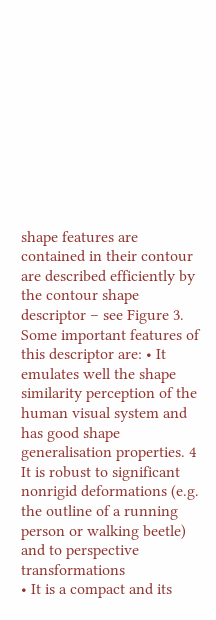shape features are contained in their contour are described efficiently by the contour shape descriptor – see Figure 3. Some important features of this descriptor are: • It emulates well the shape similarity perception of the human visual system and has good shape generalisation properties. 4
It is robust to significant nonrigid deformations (e.g. the outline of a running person or walking beetle) and to perspective transformations
• It is a compact and its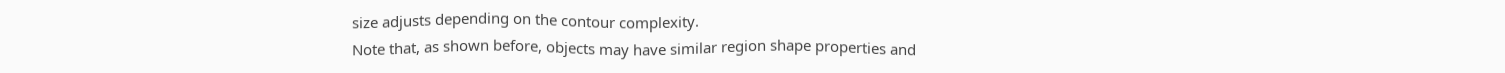size adjusts depending on the contour complexity.
Note that, as shown before, objects may have similar region shape properties and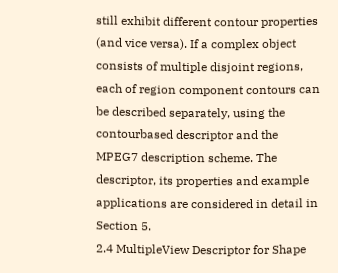still exhibit different contour properties (and vice versa). If a complex object consists of multiple disjoint regions, each of region component contours can be described separately, using the contourbased descriptor and the MPEG7 description scheme. The descriptor, its properties and example applications are considered in detail in Section 5.
2.4 MultipleView Descriptor for Shape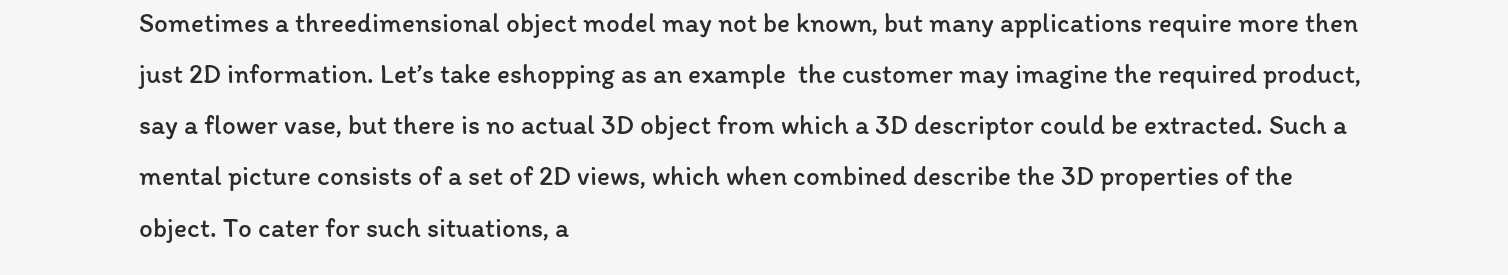Sometimes a threedimensional object model may not be known, but many applications require more then just 2D information. Let’s take eshopping as an example  the customer may imagine the required product, say a flower vase, but there is no actual 3D object from which a 3D descriptor could be extracted. Such a mental picture consists of a set of 2D views, which when combined describe the 3D properties of the object. To cater for such situations, a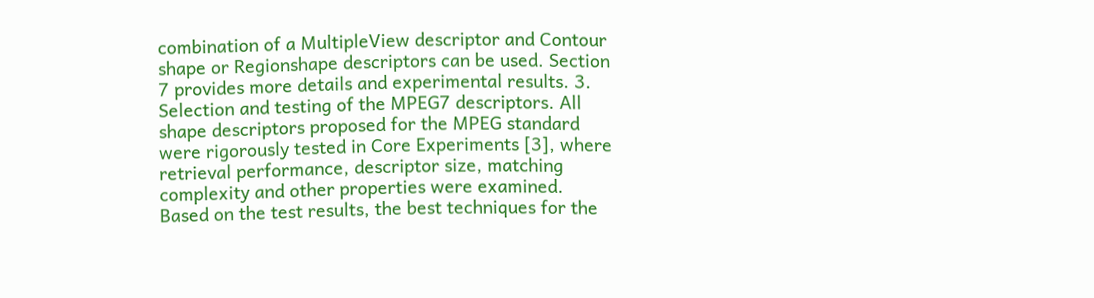combination of a MultipleView descriptor and Contour shape or Regionshape descriptors can be used. Section 7 provides more details and experimental results. 3. Selection and testing of the MPEG7 descriptors. All shape descriptors proposed for the MPEG standard were rigorously tested in Core Experiments [3], where retrieval performance, descriptor size, matching complexity and other properties were examined. Based on the test results, the best techniques for the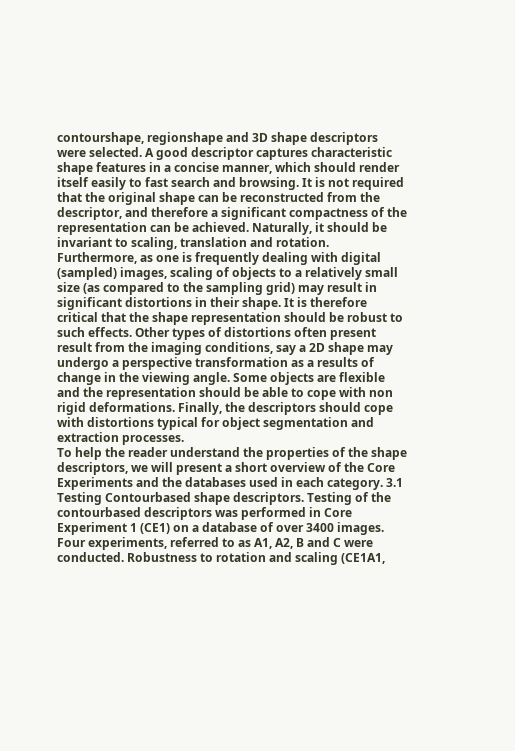contourshape, regionshape and 3D shape descriptors were selected. A good descriptor captures characteristic shape features in a concise manner, which should render itself easily to fast search and browsing. It is not required that the original shape can be reconstructed from the descriptor, and therefore a significant compactness of the representation can be achieved. Naturally, it should be invariant to scaling, translation and rotation. Furthermore, as one is frequently dealing with digital (sampled) images, scaling of objects to a relatively small size (as compared to the sampling grid) may result in significant distortions in their shape. It is therefore critical that the shape representation should be robust to such effects. Other types of distortions often present result from the imaging conditions, say a 2D shape may undergo a perspective transformation as a results of change in the viewing angle. Some objects are flexible and the representation should be able to cope with non
rigid deformations. Finally, the descriptors should cope with distortions typical for object segmentation and extraction processes.
To help the reader understand the properties of the shape descriptors, we will present a short overview of the Core Experiments and the databases used in each category. 3.1 Testing Contourbased shape descriptors. Testing of the contourbased descriptors was performed in Core Experiment 1 (CE1) on a database of over 3400 images. Four experiments, referred to as A1, A2, B and C were conducted. Robustness to rotation and scaling (CE1A1,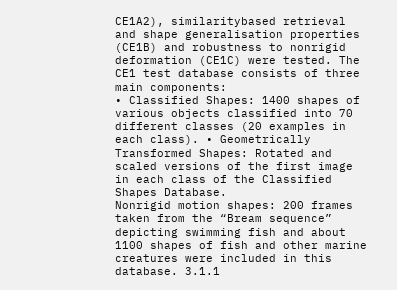CE1A2), similaritybased retrieval and shape generalisation properties (CE1B) and robustness to nonrigid deformation (CE1C) were tested. The CE1 test database consists of three main components:
• Classified Shapes: 1400 shapes of various objects classified into 70 different classes (20 examples in each class). • Geometrically Transformed Shapes: Rotated and scaled versions of the first image in each class of the Classified Shapes Database.
Nonrigid motion shapes: 200 frames taken from the “Bream sequence” depicting swimming fish and about 1100 shapes of fish and other marine creatures were included in this database. 3.1.1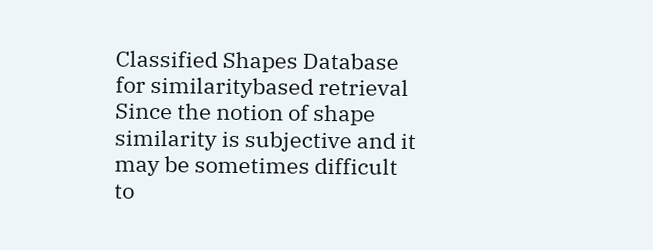Classified Shapes Database for similaritybased retrieval
Since the notion of shape similarity is subjective and it may be sometimes difficult to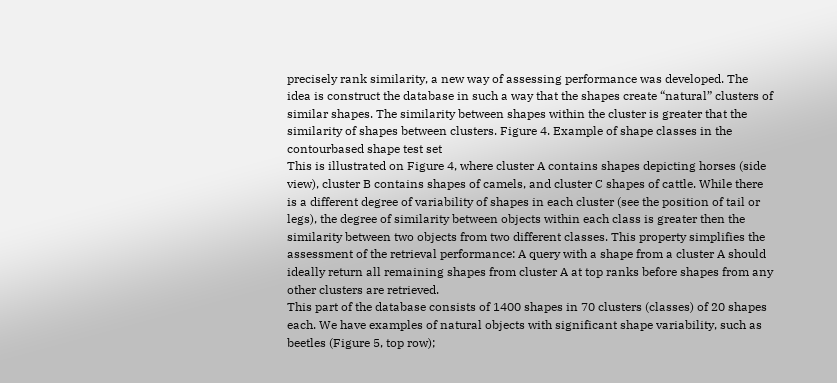precisely rank similarity, a new way of assessing performance was developed. The idea is construct the database in such a way that the shapes create “natural” clusters of similar shapes. The similarity between shapes within the cluster is greater that the similarity of shapes between clusters. Figure 4. Example of shape classes in the contourbased shape test set
This is illustrated on Figure 4, where cluster A contains shapes depicting horses (side view), cluster B contains shapes of camels, and cluster C shapes of cattle. While there is a different degree of variability of shapes in each cluster (see the position of tail or legs), the degree of similarity between objects within each class is greater then the similarity between two objects from two different classes. This property simplifies the assessment of the retrieval performance: A query with a shape from a cluster A should ideally return all remaining shapes from cluster A at top ranks before shapes from any other clusters are retrieved.
This part of the database consists of 1400 shapes in 70 clusters (classes) of 20 shapes each. We have examples of natural objects with significant shape variability, such as beetles (Figure 5, top row);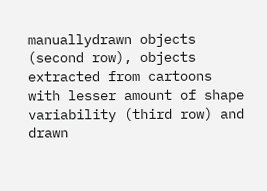manuallydrawn objects (second row), objects extracted from cartoons with lesser amount of shape variability (third row) and drawn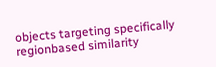objects targeting specifically regionbased similarity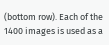(bottom row). Each of the 1400 images is used as a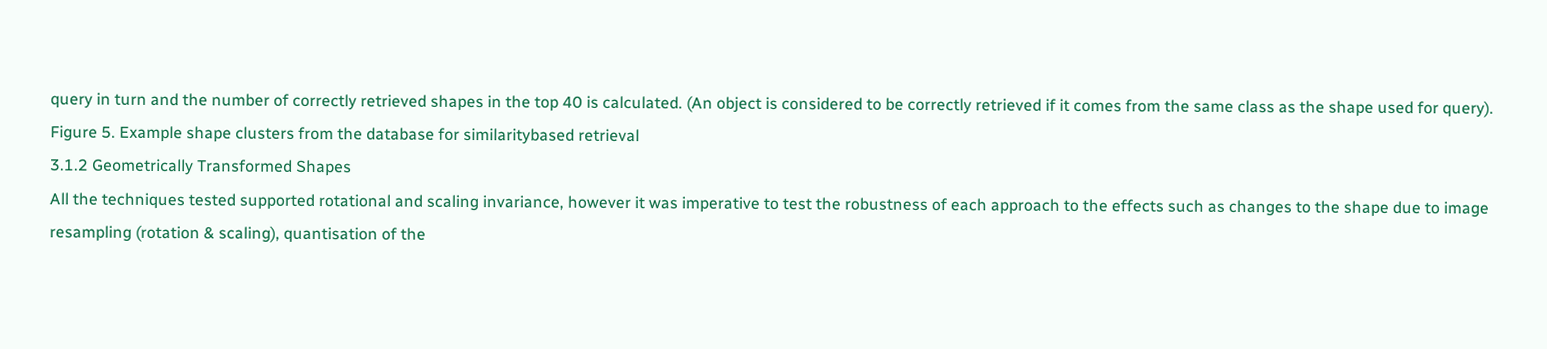query in turn and the number of correctly retrieved shapes in the top 40 is calculated. (An object is considered to be correctly retrieved if it comes from the same class as the shape used for query).
Figure 5. Example shape clusters from the database for similaritybased retrieval
3.1.2 Geometrically Transformed Shapes
All the techniques tested supported rotational and scaling invariance, however it was imperative to test the robustness of each approach to the effects such as changes to the shape due to image resampling (rotation & scaling), quantisation of the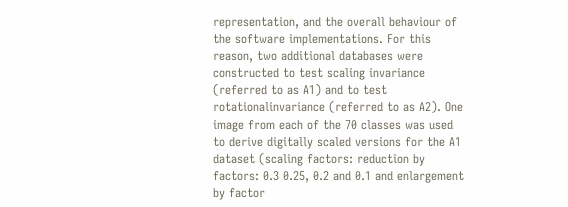representation, and the overall behaviour of the software implementations. For this reason, two additional databases were constructed to test scaling invariance (referred to as A1) and to test rotationalinvariance (referred to as A2). One image from each of the 70 classes was used to derive digitally scaled versions for the A1 dataset (scaling factors: reduction by factors: 0.3 0.25, 0.2 and 0.1 and enlargement by factor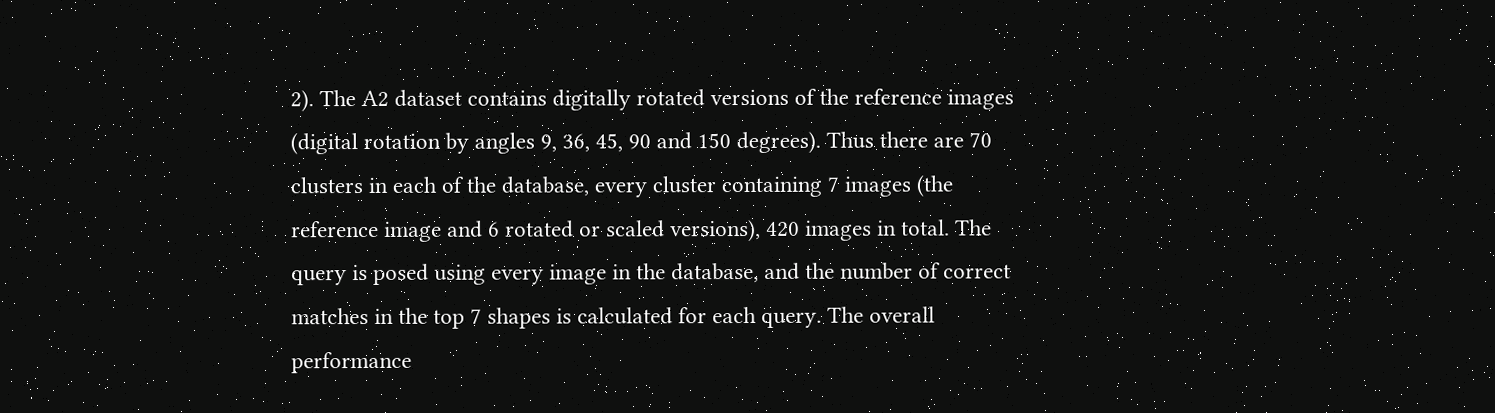2). The A2 dataset contains digitally rotated versions of the reference images (digital rotation by angles 9, 36, 45, 90 and 150 degrees). Thus there are 70 clusters in each of the database, every cluster containing 7 images (the reference image and 6 rotated or scaled versions), 420 images in total. The query is posed using every image in the database, and the number of correct matches in the top 7 shapes is calculated for each query. The overall performance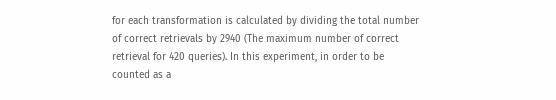for each transformation is calculated by dividing the total number of correct retrievals by 2940 (The maximum number of correct retrieval for 420 queries). In this experiment, in order to be counted as a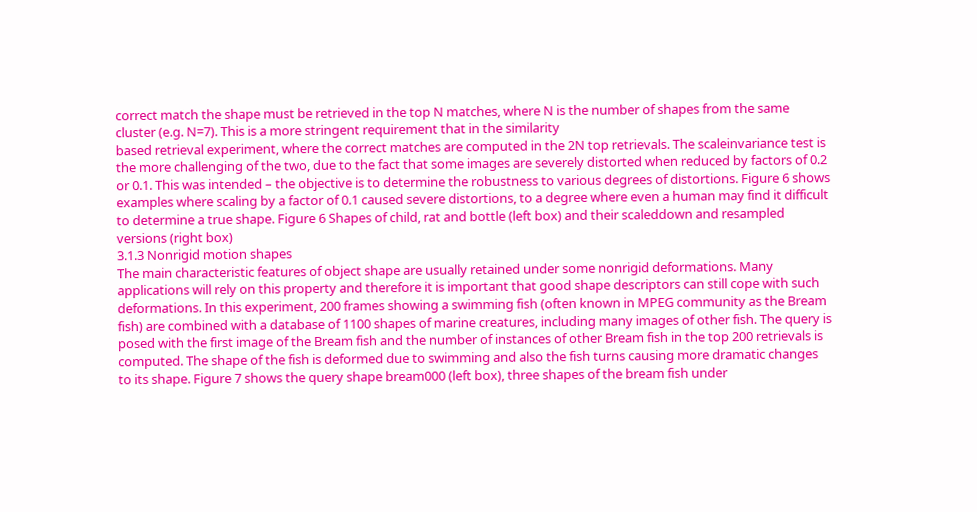correct match the shape must be retrieved in the top N matches, where N is the number of shapes from the same cluster (e.g. N=7). This is a more stringent requirement that in the similarity
based retrieval experiment, where the correct matches are computed in the 2N top retrievals. The scaleinvariance test is the more challenging of the two, due to the fact that some images are severely distorted when reduced by factors of 0.2 or 0.1. This was intended – the objective is to determine the robustness to various degrees of distortions. Figure 6 shows examples where scaling by a factor of 0.1 caused severe distortions, to a degree where even a human may find it difficult to determine a true shape. Figure 6 Shapes of child, rat and bottle (left box) and their scaleddown and resampled versions (right box)
3.1.3 Nonrigid motion shapes
The main characteristic features of object shape are usually retained under some nonrigid deformations. Many applications will rely on this property and therefore it is important that good shape descriptors can still cope with such deformations. In this experiment, 200 frames showing a swimming fish (often known in MPEG community as the Bream fish) are combined with a database of 1100 shapes of marine creatures, including many images of other fish. The query is posed with the first image of the Bream fish and the number of instances of other Bream fish in the top 200 retrievals is computed. The shape of the fish is deformed due to swimming and also the fish turns causing more dramatic changes to its shape. Figure 7 shows the query shape bream000 (left box), three shapes of the bream fish under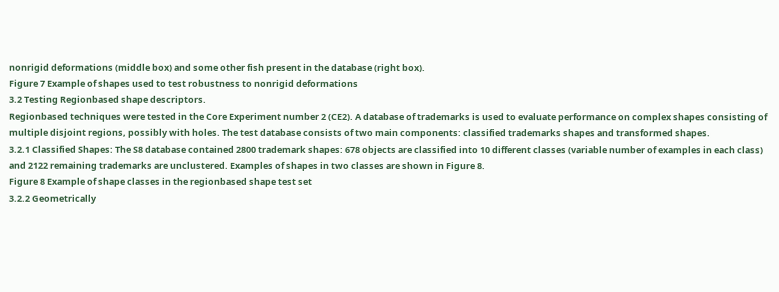nonrigid deformations (middle box) and some other fish present in the database (right box).
Figure 7 Example of shapes used to test robustness to nonrigid deformations
3.2 Testing Regionbased shape descriptors.
Regionbased techniques were tested in the Core Experiment number 2 (CE2). A database of trademarks is used to evaluate performance on complex shapes consisting of multiple disjoint regions, possibly with holes. The test database consists of two main components: classified trademarks shapes and transformed shapes.
3.2.1 Classified Shapes: The S8 database contained 2800 trademark shapes: 678 objects are classified into 10 different classes (variable number of examples in each class) and 2122 remaining trademarks are unclustered. Examples of shapes in two classes are shown in Figure 8.
Figure 8 Example of shape classes in the regionbased shape test set
3.2.2 Geometrically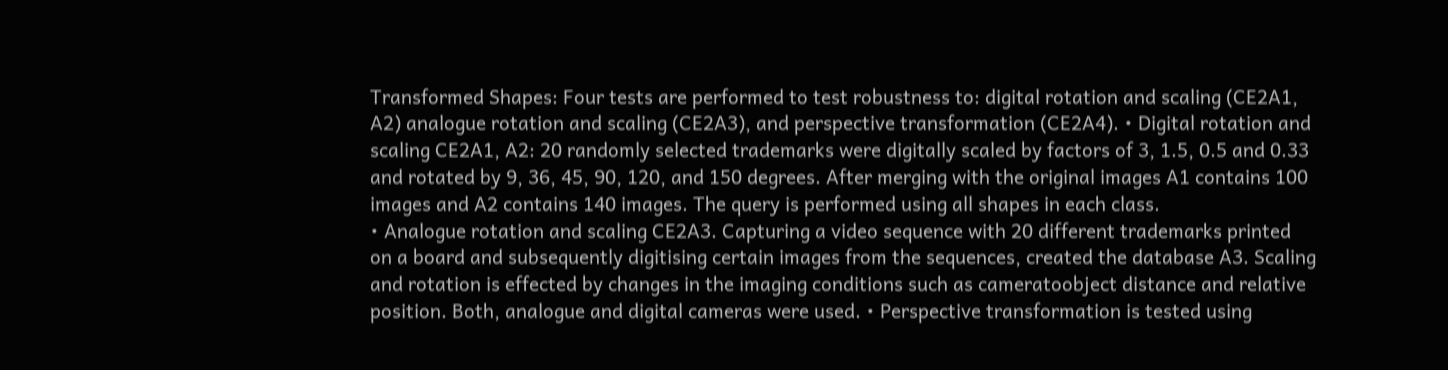Transformed Shapes: Four tests are performed to test robustness to: digital rotation and scaling (CE2A1, A2) analogue rotation and scaling (CE2A3), and perspective transformation (CE2A4). • Digital rotation and scaling CE2A1, A2: 20 randomly selected trademarks were digitally scaled by factors of 3, 1.5, 0.5 and 0.33 and rotated by 9, 36, 45, 90, 120, and 150 degrees. After merging with the original images A1 contains 100 images and A2 contains 140 images. The query is performed using all shapes in each class.
• Analogue rotation and scaling CE2A3. Capturing a video sequence with 20 different trademarks printed on a board and subsequently digitising certain images from the sequences, created the database A3. Scaling and rotation is effected by changes in the imaging conditions such as cameratoobject distance and relative position. Both, analogue and digital cameras were used. • Perspective transformation is tested using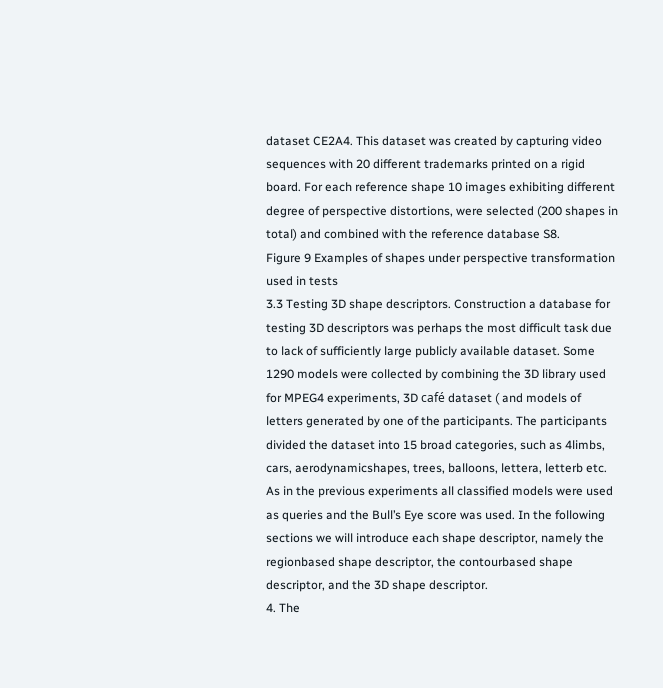dataset CE2A4. This dataset was created by capturing video sequences with 20 different trademarks printed on a rigid board. For each reference shape 10 images exhibiting different degree of perspective distortions, were selected (200 shapes in total) and combined with the reference database S8.
Figure 9 Examples of shapes under perspective transformation used in tests
3.3 Testing 3D shape descriptors. Construction a database for testing 3D descriptors was perhaps the most difficult task due to lack of sufficiently large publicly available dataset. Some 1290 models were collected by combining the 3D library used for MPEG4 experiments, 3D café dataset ( and models of letters generated by one of the participants. The participants divided the dataset into 15 broad categories, such as 4limbs, cars, aerodynamicshapes, trees, balloons, lettera, letterb etc. As in the previous experiments all classified models were used as queries and the Bull’s Eye score was used. In the following sections we will introduce each shape descriptor, namely the regionbased shape descriptor, the contourbased shape descriptor, and the 3D shape descriptor.
4. The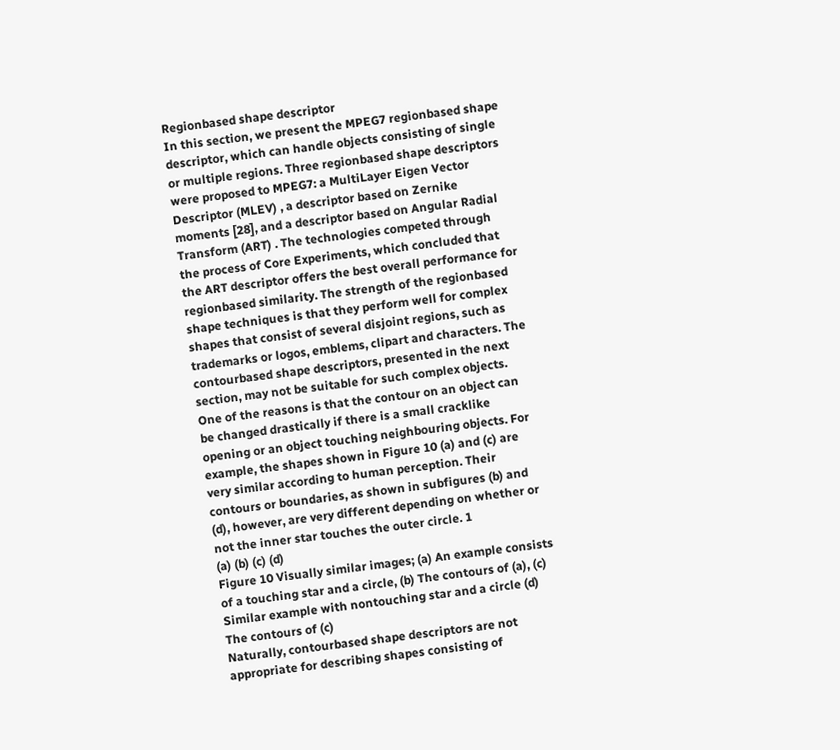Regionbased shape descriptor
In this section, we present the MPEG7 regionbased shape descriptor, which can handle objects consisting of single or multiple regions. Three regionbased shape descriptors were proposed to MPEG7: a MultiLayer Eigen Vector Descriptor (MLEV) , a descriptor based on Zernike moments [28], and a descriptor based on Angular Radial Transform (ART) . The technologies competed through the process of Core Experiments, which concluded that the ART descriptor offers the best overall performance for regionbased similarity. The strength of the regionbased shape techniques is that they perform well for complex shapes that consist of several disjoint regions, such as trademarks or logos, emblems, clipart and characters. The contourbased shape descriptors, presented in the next section, may not be suitable for such complex objects. One of the reasons is that the contour on an object can be changed drastically if there is a small cracklike opening or an object touching neighbouring objects. For example, the shapes shown in Figure 10 (a) and (c) are very similar according to human perception. Their contours or boundaries, as shown in subfigures (b) and (d), however, are very different depending on whether or not the inner star touches the outer circle. 1
(a) (b) (c) (d)
Figure 10 Visually similar images; (a) An example consists of a touching star and a circle, (b) The contours of (a), (c) Similar example with nontouching star and a circle (d) The contours of (c)
Naturally, contourbased shape descriptors are not appropriate for describing shapes consisting of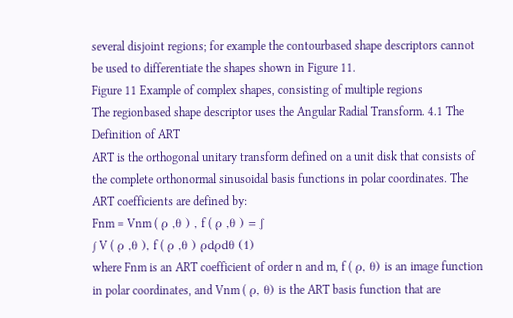several disjoint regions; for example the contourbased shape descriptors cannot be used to differentiate the shapes shown in Figure 11.
Figure 11 Example of complex shapes, consisting of multiple regions
The regionbased shape descriptor uses the Angular Radial Transform. 4.1 The Definition of ART
ART is the orthogonal unitary transform defined on a unit disk that consists of the complete orthonormal sinusoidal basis functions in polar coordinates. The ART coefficients are defined by:
Fnm = Vnm ( ρ ,θ ) , f ( ρ ,θ ) = ∫
∫ V ( ρ ,θ ), f ( ρ ,θ ) ρdρdθ (1)
where Fnm is an ART coefficient of order n and m, f ( ρ, θ) is an image function in polar coordinates, and Vnm ( ρ, θ) is the ART basis function that are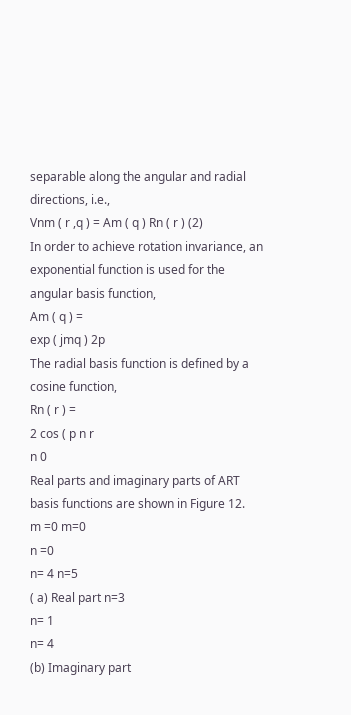separable along the angular and radial directions, i.e.,
Vnm ( r ,q ) = Am ( q ) Rn ( r ) (2)
In order to achieve rotation invariance, an exponential function is used for the angular basis function,
Am ( q ) =
exp ( jmq ) 2p
The radial basis function is defined by a cosine function,
Rn ( r ) =
2 cos ( p n r
n 0
Real parts and imaginary parts of ART basis functions are shown in Figure 12.
m =0 m=0
n =0
n= 4 n=5
( a) Real part n=3
n= 1
n= 4
(b) Imaginary part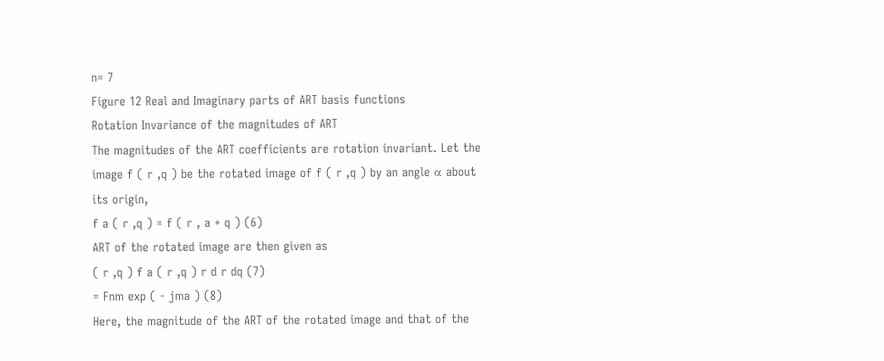n= 7
Figure 12 Real and Imaginary parts of ART basis functions
Rotation Invariance of the magnitudes of ART
The magnitudes of the ART coefficients are rotation invariant. Let the image f ( r ,q ) be the rotated image of f ( r ,q ) by an angle α about its origin,
f a ( r ,q ) = f ( r , a + q ) (6)
ART of the rotated image are then given as
( r ,q ) f a ( r ,q ) r d r dq (7)
= Fnm exp ( - jma ) (8)
Here, the magnitude of the ART of the rotated image and that of the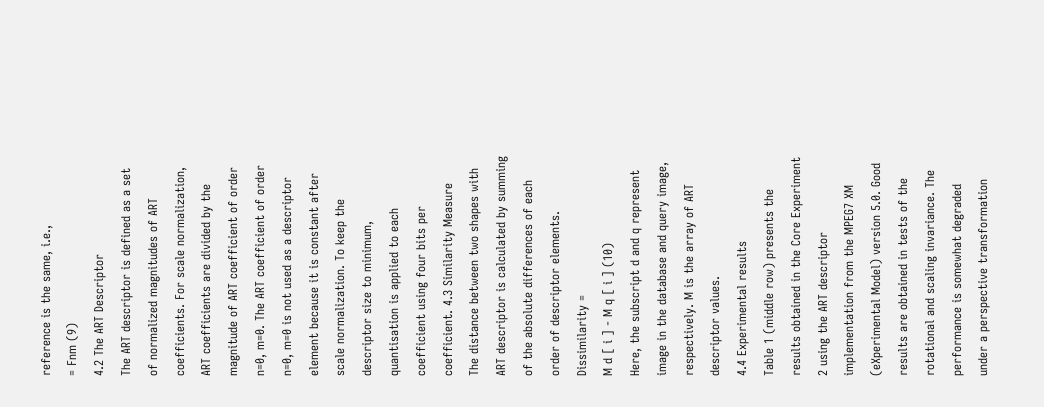reference is the same, i.e.,
= Fnm (9)
4.2 The ART Descriptor
The ART descriptor is defined as a set of normalized magnitudes of ART coefficients. For scale normalization, ART coefficients are divided by the magnitude of ART coefficient of order n=0, m=0. The ART coefficient of order n=0, m=0 is not used as a descriptor element because it is constant after scale normalization. To keep the descriptor size to minimum, quantisation is applied to each coefficient using four bits per coefficient. 4.3 Similarity Measure
The distance between two shapes with ART descriptor is calculated by summing of the absolute differences of each order of descriptor elements.
Dissimilarity =
M d [ i ] - M q [ i ] (10)
Here, the subscript d and q represent image in the database and query image, respectively. M is the array of ART descriptor values.
4.4 Experimental results
Table 1 (middle row) presents the results obtained in the Core Experiment 2 using the ART descriptor implementation from the MPEG7 XM (eXperimental Model) version 5.0. Good results are obtained in tests of the rotational and scaling invariance. The performance is somewhat degraded under a perspective transformation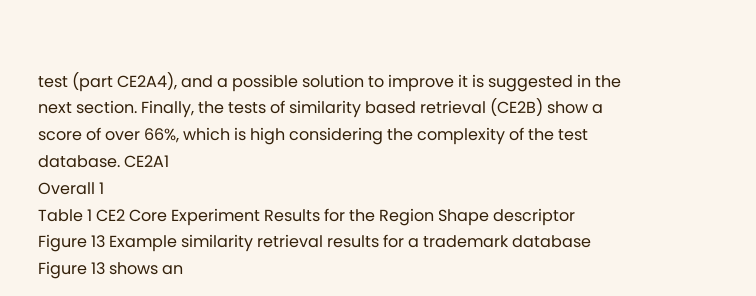test (part CE2A4), and a possible solution to improve it is suggested in the next section. Finally, the tests of similarity based retrieval (CE2B) show a score of over 66%, which is high considering the complexity of the test database. CE2A1
Overall 1
Table 1 CE2 Core Experiment Results for the Region Shape descriptor
Figure 13 Example similarity retrieval results for a trademark database
Figure 13 shows an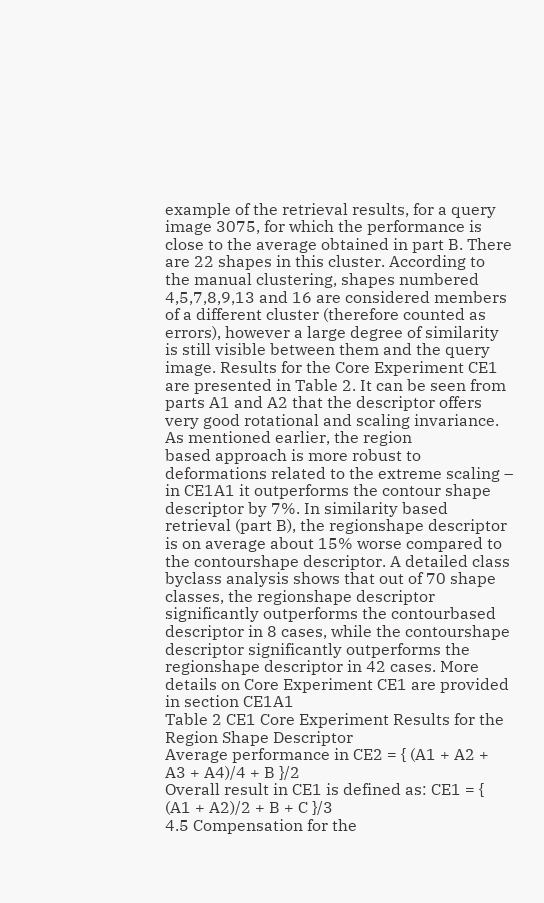example of the retrieval results, for a query image 3075, for which the performance is close to the average obtained in part B. There are 22 shapes in this cluster. According to the manual clustering, shapes numbered 4,5,7,8,9,13 and 16 are considered members of a different cluster (therefore counted as errors), however a large degree of similarity is still visible between them and the query image. Results for the Core Experiment CE1 are presented in Table 2. It can be seen from parts A1 and A2 that the descriptor offers very good rotational and scaling invariance. As mentioned earlier, the region
based approach is more robust to deformations related to the extreme scaling – in CE1A1 it outperforms the contour shape descriptor by 7%. In similarity based retrieval (part B), the regionshape descriptor is on average about 15% worse compared to the contourshape descriptor. A detailed class
byclass analysis shows that out of 70 shape classes, the regionshape descriptor significantly outperforms the contourbased descriptor in 8 cases, while the contourshape descriptor significantly outperforms the regionshape descriptor in 42 cases. More details on Core Experiment CE1 are provided in section CE1A1
Table 2 CE1 Core Experiment Results for the Region Shape Descriptor
Average performance in CE2 = { (A1 + A2 + A3 + A4)/4 + B }/2
Overall result in CE1 is defined as: CE1 = { (A1 + A2)/2 + B + C }/3
4.5 Compensation for the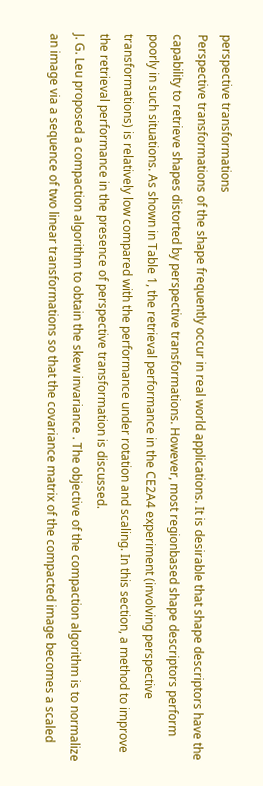perspective transformations
Perspective transformations of the shape frequently occur in real world applications. It is desirable that shape descriptors have the capability to retrieve shapes distorted by perspective transformations. However, most regionbased shape descriptors perform poorly in such situations. As shown in Table 1, the retrieval performance in the CE2A4 experiment (involving perspective transformations) is relatively low compared with the performance under rotation and scaling. In this section, a method to improve the retrieval performance in the presence of perspective transformation is discussed.
J. G. Leu proposed a compaction algorithm to obtain the skew invariance . The objective of the compaction algorithm is to normalize an image via a sequence of two linear transformations so that the covariance matrix of the compacted image becomes a scaled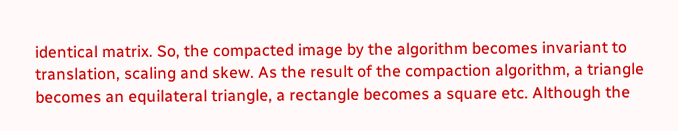identical matrix. So, the compacted image by the algorithm becomes invariant to translation, scaling and skew. As the result of the compaction algorithm, a triangle becomes an equilateral triangle, a rectangle becomes a square etc. Although the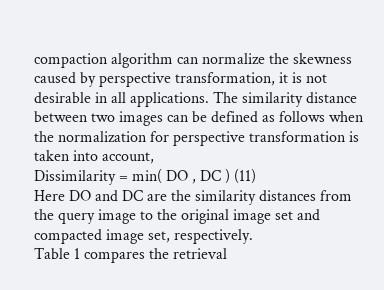compaction algorithm can normalize the skewness caused by perspective transformation, it is not desirable in all applications. The similarity distance between two images can be defined as follows when the normalization for perspective transformation is taken into account,
Dissimilarity = min( DO , DC ) (11)
Here DO and DC are the similarity distances from the query image to the original image set and compacted image set, respectively.
Table 1 compares the retrieval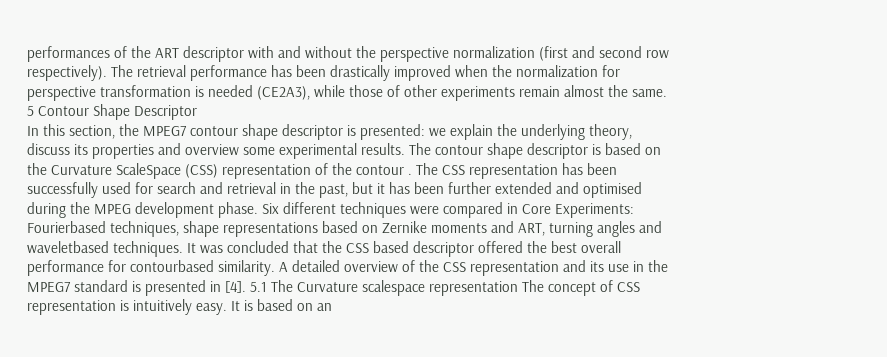performances of the ART descriptor with and without the perspective normalization (first and second row respectively). The retrieval performance has been drastically improved when the normalization for perspective transformation is needed (CE2A3), while those of other experiments remain almost the same.
5 Contour Shape Descriptor
In this section, the MPEG7 contour shape descriptor is presented: we explain the underlying theory, discuss its properties and overview some experimental results. The contour shape descriptor is based on the Curvature ScaleSpace (CSS) representation of the contour . The CSS representation has been successfully used for search and retrieval in the past, but it has been further extended and optimised during the MPEG development phase. Six different techniques were compared in Core Experiments: Fourierbased techniques, shape representations based on Zernike moments and ART, turning angles and waveletbased techniques. It was concluded that the CSS based descriptor offered the best overall performance for contourbased similarity. A detailed overview of the CSS representation and its use in the MPEG7 standard is presented in [4]. 5.1 The Curvature scalespace representation The concept of CSS representation is intuitively easy. It is based on an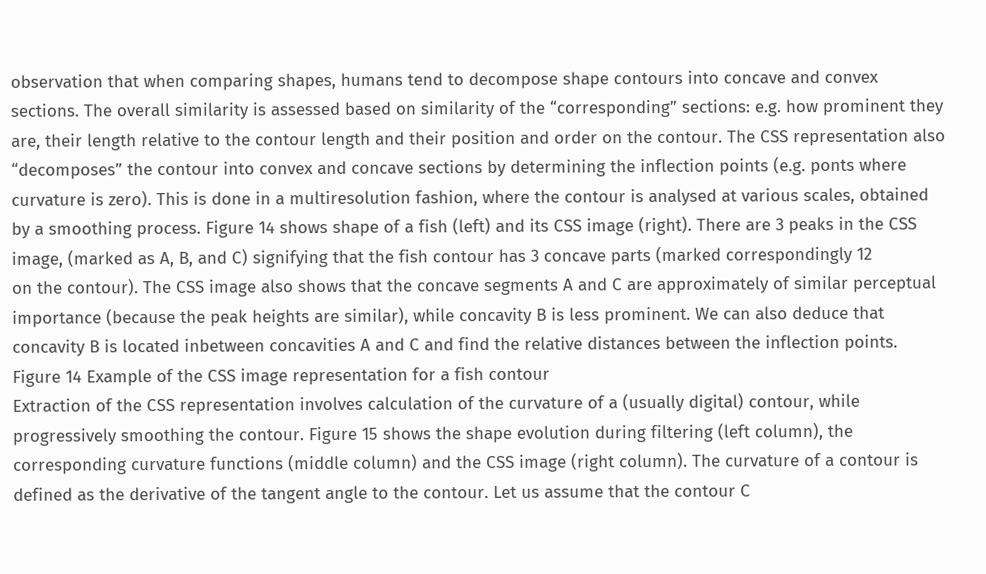observation that when comparing shapes, humans tend to decompose shape contours into concave and convex sections. The overall similarity is assessed based on similarity of the “corresponding” sections: e.g. how prominent they are, their length relative to the contour length and their position and order on the contour. The CSS representation also “decomposes” the contour into convex and concave sections by determining the inflection points (e.g. ponts where curvature is zero). This is done in a multiresolution fashion, where the contour is analysed at various scales, obtained by a smoothing process. Figure 14 shows shape of a fish (left) and its CSS image (right). There are 3 peaks in the CSS image, (marked as A, B, and C) signifying that the fish contour has 3 concave parts (marked correspondingly 12
on the contour). The CSS image also shows that the concave segments A and C are approximately of similar perceptual importance (because the peak heights are similar), while concavity B is less prominent. We can also deduce that concavity B is located inbetween concavities A and C and find the relative distances between the inflection points. Figure 14 Example of the CSS image representation for a fish contour
Extraction of the CSS representation involves calculation of the curvature of a (usually digital) contour, while progressively smoothing the contour. Figure 15 shows the shape evolution during filtering (left column), the corresponding curvature functions (middle column) and the CSS image (right column). The curvature of a contour is defined as the derivative of the tangent angle to the contour. Let us assume that the contour C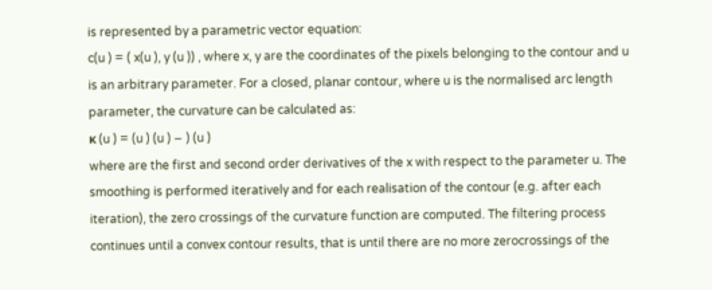is represented by a parametric vector equation:
c(u ) = ( x(u ), y (u )) , where x, y are the coordinates of the pixels belonging to the contour and u is an arbitrary parameter. For a closed, planar contour, where u is the normalised arc length parameter, the curvature can be calculated as:
κ (u ) = (u ) (u ) − ) (u )
where are the first and second order derivatives of the x with respect to the parameter u. The smoothing is performed iteratively and for each realisation of the contour (e.g. after each iteration), the zero crossings of the curvature function are computed. The filtering process continues until a convex contour results, that is until there are no more zerocrossings of the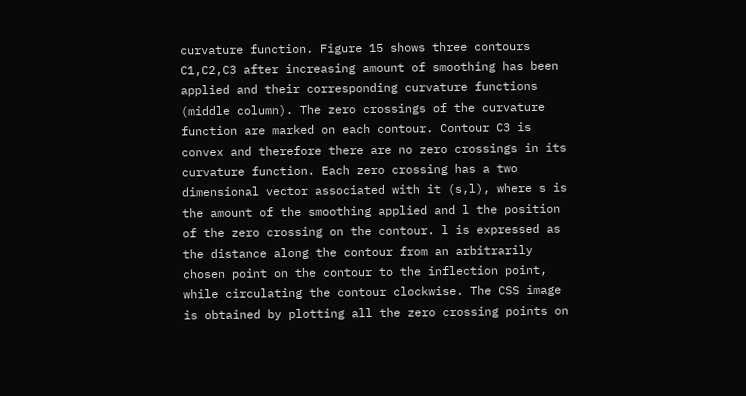curvature function. Figure 15 shows three contours C1,C2,C3 after increasing amount of smoothing has been applied and their corresponding curvature functions (middle column). The zero crossings of the curvature function are marked on each contour. Contour C3 is convex and therefore there are no zero crossings in its curvature function. Each zero crossing has a two dimensional vector associated with it (s,l), where s is the amount of the smoothing applied and l the position of the zero crossing on the contour. l is expressed as the distance along the contour from an arbitrarily chosen point on the contour to the inflection point, while circulating the contour clockwise. The CSS image is obtained by plotting all the zero crossing points on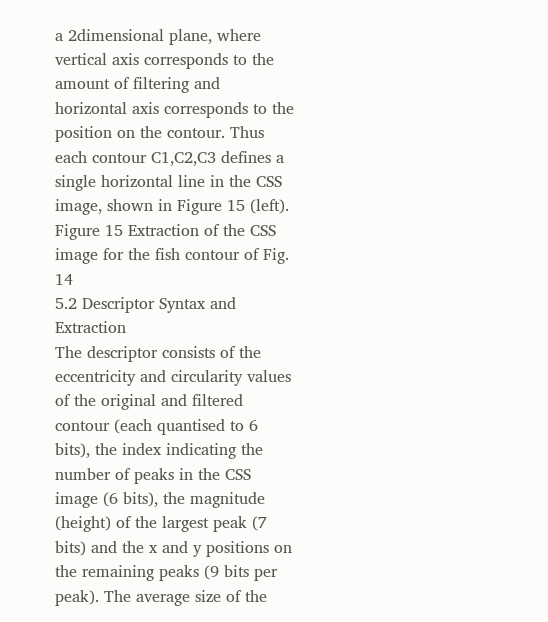a 2dimensional plane, where vertical axis corresponds to the amount of filtering and horizontal axis corresponds to the position on the contour. Thus each contour C1,C2,C3 defines a single horizontal line in the CSS image, shown in Figure 15 (left).
Figure 15 Extraction of the CSS image for the fish contour of Fig. 14
5.2 Descriptor Syntax and Extraction
The descriptor consists of the eccentricity and circularity values of the original and filtered contour (each quantised to 6 bits), the index indicating the number of peaks in the CSS image (6 bits), the magnitude (height) of the largest peak (7 bits) and the x and y positions on the remaining peaks (9 bits per peak). The average size of the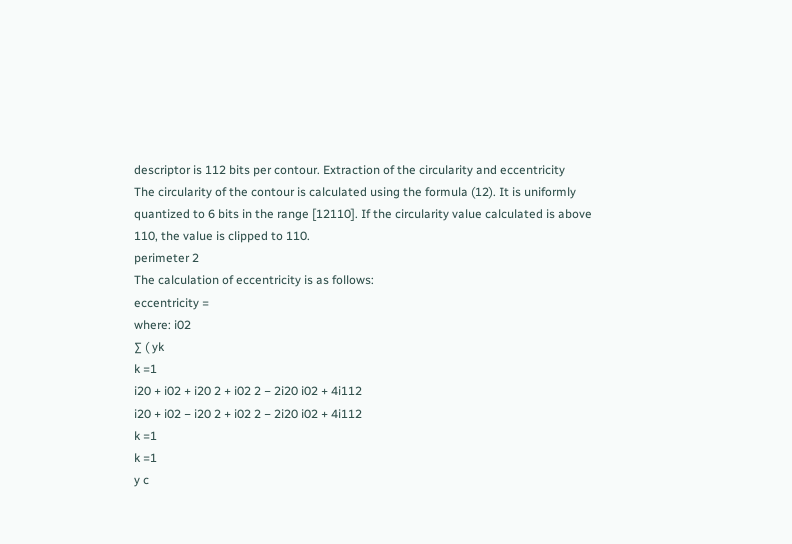descriptor is 112 bits per contour. Extraction of the circularity and eccentricity
The circularity of the contour is calculated using the formula (12). It is uniformly quantized to 6 bits in the range [12110]. If the circularity value calculated is above 110, the value is clipped to 110.
perimeter 2
The calculation of eccentricity is as follows:
eccentricity =
where: i02
∑ ( yk
k =1
i20 + i02 + i20 2 + i02 2 − 2i20 i02 + 4i112
i20 + i02 − i20 2 + i02 2 − 2i20 i02 + 4i112
k =1
k =1
y c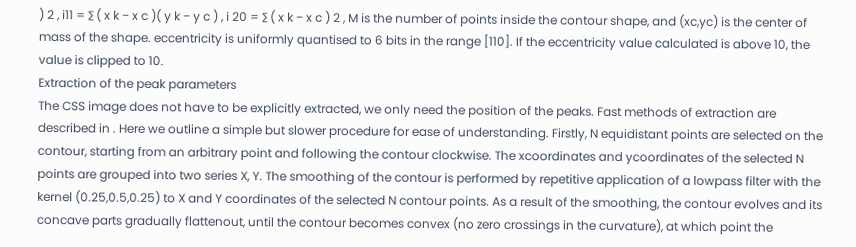) 2 , i11 = ∑ ( x k − x c )( y k − y c ) , i 20 = ∑ ( x k − x c ) 2 , M is the number of points inside the contour shape, and (xc,yc) is the center of mass of the shape. eccentricity is uniformly quantised to 6 bits in the range [110]. If the eccentricity value calculated is above 10, the value is clipped to 10.
Extraction of the peak parameters
The CSS image does not have to be explicitly extracted, we only need the position of the peaks. Fast methods of extraction are described in . Here we outline a simple but slower procedure for ease of understanding. Firstly, N equidistant points are selected on the contour, starting from an arbitrary point and following the contour clockwise. The xcoordinates and ycoordinates of the selected N points are grouped into two series X, Y. The smoothing of the contour is performed by repetitive application of a lowpass filter with the kernel (0.25,0.5,0.25) to X and Y coordinates of the selected N contour points. As a result of the smoothing, the contour evolves and its concave parts gradually flattenout, until the contour becomes convex (no zero crossings in the curvature), at which point the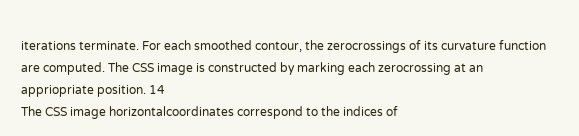iterations terminate. For each smoothed contour, the zerocrossings of its curvature function are computed. The CSS image is constructed by marking each zerocrossing at an appriopriate position. 14
The CSS image horizontalcoordinates correspond to the indices of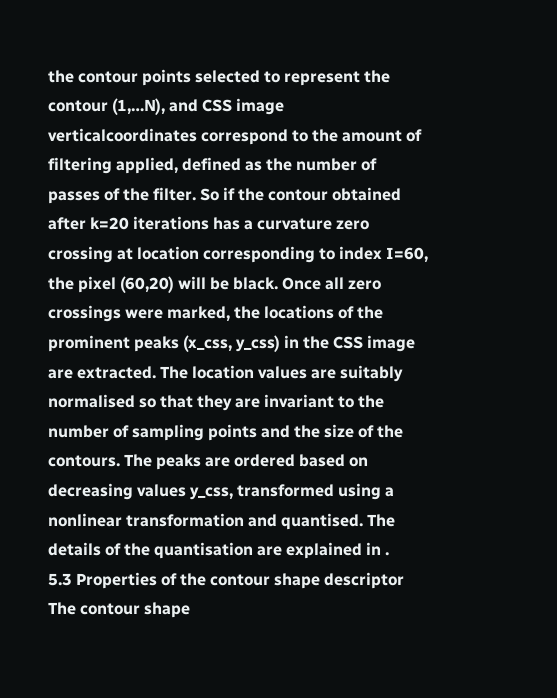the contour points selected to represent the contour (1,…N), and CSS image verticalcoordinates correspond to the amount of filtering applied, defined as the number of passes of the filter. So if the contour obtained after k=20 iterations has a curvature zero crossing at location corresponding to index I=60, the pixel (60,20) will be black. Once all zero crossings were marked, the locations of the prominent peaks (x_css, y_css) in the CSS image are extracted. The location values are suitably normalised so that they are invariant to the number of sampling points and the size of the contours. The peaks are ordered based on decreasing values y_css, transformed using a nonlinear transformation and quantised. The details of the quantisation are explained in .
5.3 Properties of the contour shape descriptor
The contour shape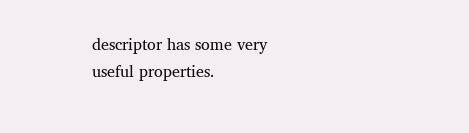descriptor has some very useful properties.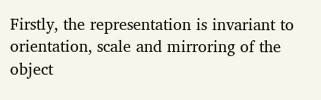Firstly, the representation is invariant to orientation, scale and mirroring of the object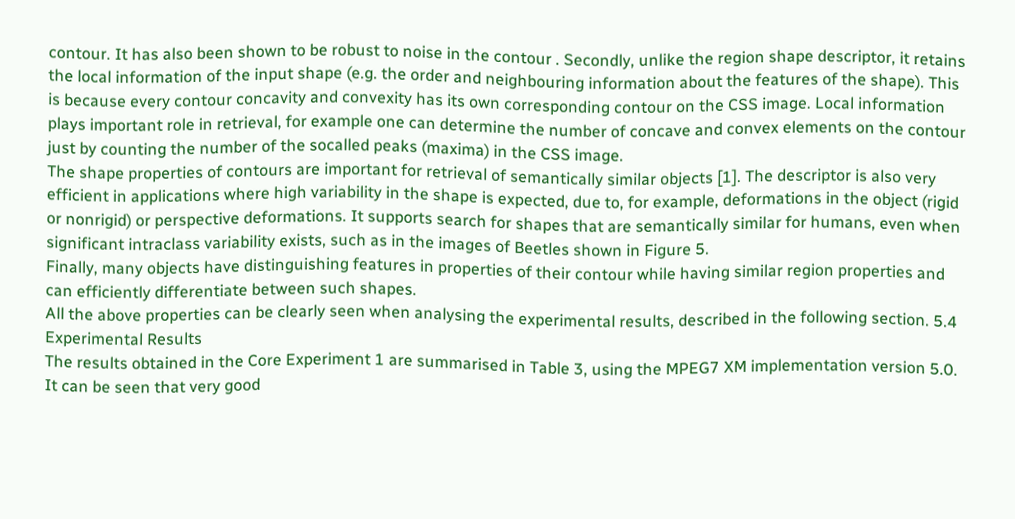contour. It has also been shown to be robust to noise in the contour . Secondly, unlike the region shape descriptor, it retains the local information of the input shape (e.g. the order and neighbouring information about the features of the shape). This is because every contour concavity and convexity has its own corresponding contour on the CSS image. Local information plays important role in retrieval, for example one can determine the number of concave and convex elements on the contour just by counting the number of the socalled peaks (maxima) in the CSS image.
The shape properties of contours are important for retrieval of semantically similar objects [1]. The descriptor is also very efficient in applications where high variability in the shape is expected, due to, for example, deformations in the object (rigid or nonrigid) or perspective deformations. It supports search for shapes that are semantically similar for humans, even when significant intraclass variability exists, such as in the images of Beetles shown in Figure 5.
Finally, many objects have distinguishing features in properties of their contour while having similar region properties and can efficiently differentiate between such shapes.
All the above properties can be clearly seen when analysing the experimental results, described in the following section. 5.4 Experimental Results
The results obtained in the Core Experiment 1 are summarised in Table 3, using the MPEG7 XM implementation version 5.0. It can be seen that very good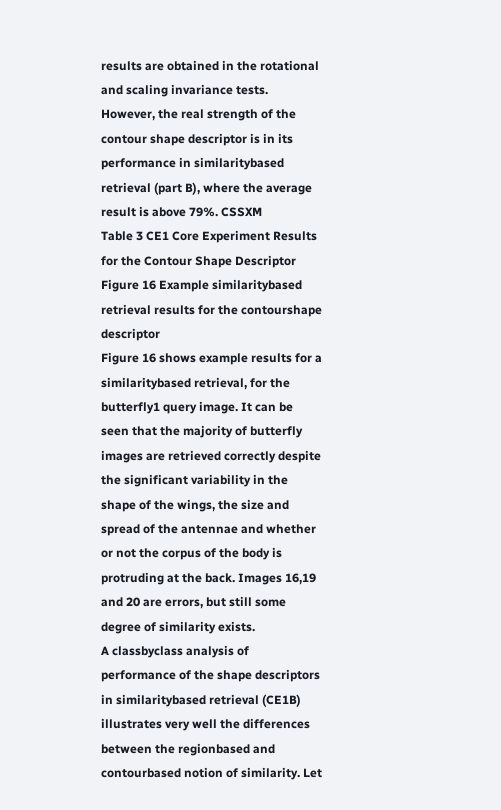results are obtained in the rotational and scaling invariance tests. However, the real strength of the contour shape descriptor is in its performance in similaritybased retrieval (part B), where the average result is above 79%. CSSXM
Table 3 CE1 Core Experiment Results for the Contour Shape Descriptor
Figure 16 Example similaritybased retrieval results for the contourshape descriptor
Figure 16 shows example results for a similaritybased retrieval, for the butterfly1 query image. It can be seen that the majority of butterfly images are retrieved correctly despite the significant variability in the shape of the wings, the size and spread of the antennae and whether or not the corpus of the body is protruding at the back. Images 16,19 and 20 are errors, but still some degree of similarity exists.
A classbyclass analysis of performance of the shape descriptors in similaritybased retrieval (CE1B) illustrates very well the differences between the regionbased and contourbased notion of similarity. Let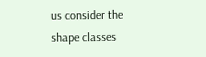us consider the shape classes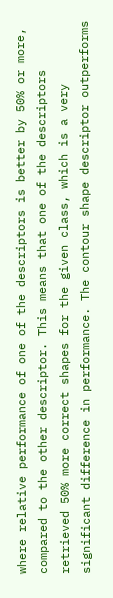where relative performance of one of the descriptors is better by 50% or more, compared to the other descriptor. This means that one of the descriptors retrieved 50% more correct shapes for the given class, which is a very significant difference in performance. The contour shape descriptor outperforms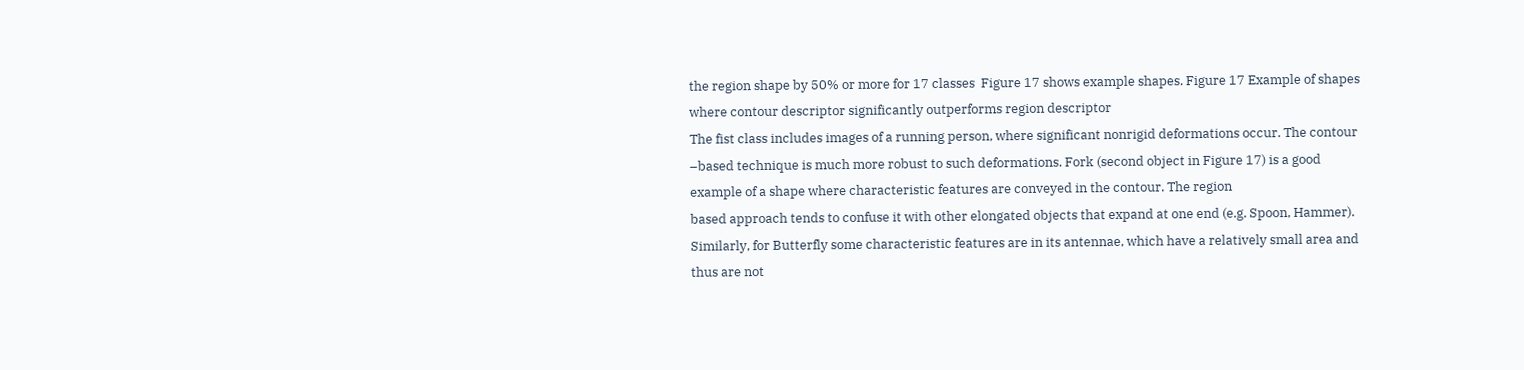the region shape by 50% or more for 17 classes  Figure 17 shows example shapes. Figure 17 Example of shapes where contour descriptor significantly outperforms region descriptor
The fist class includes images of a running person, where significant nonrigid deformations occur. The contour –based technique is much more robust to such deformations. Fork (second object in Figure 17) is a good example of a shape where characteristic features are conveyed in the contour. The region
based approach tends to confuse it with other elongated objects that expand at one end (e.g. Spoon, Hammer). Similarly, for Butterfly some characteristic features are in its antennae, which have a relatively small area and thus are not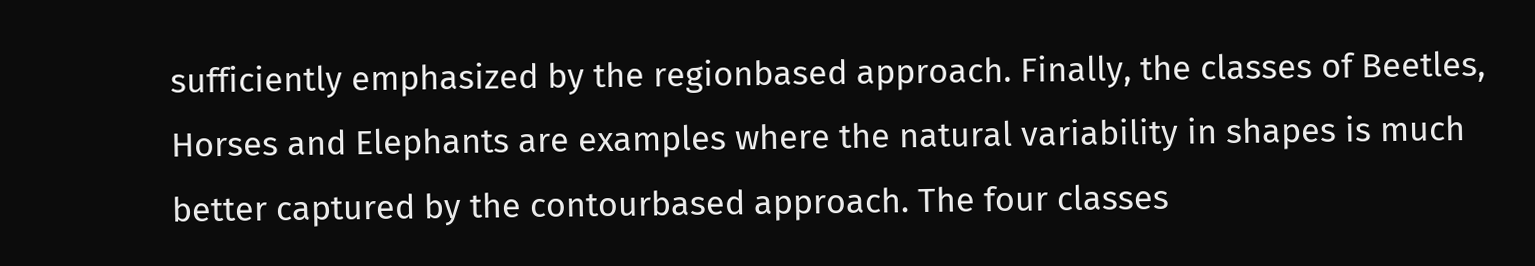sufficiently emphasized by the regionbased approach. Finally, the classes of Beetles, Horses and Elephants are examples where the natural variability in shapes is much better captured by the contourbased approach. The four classes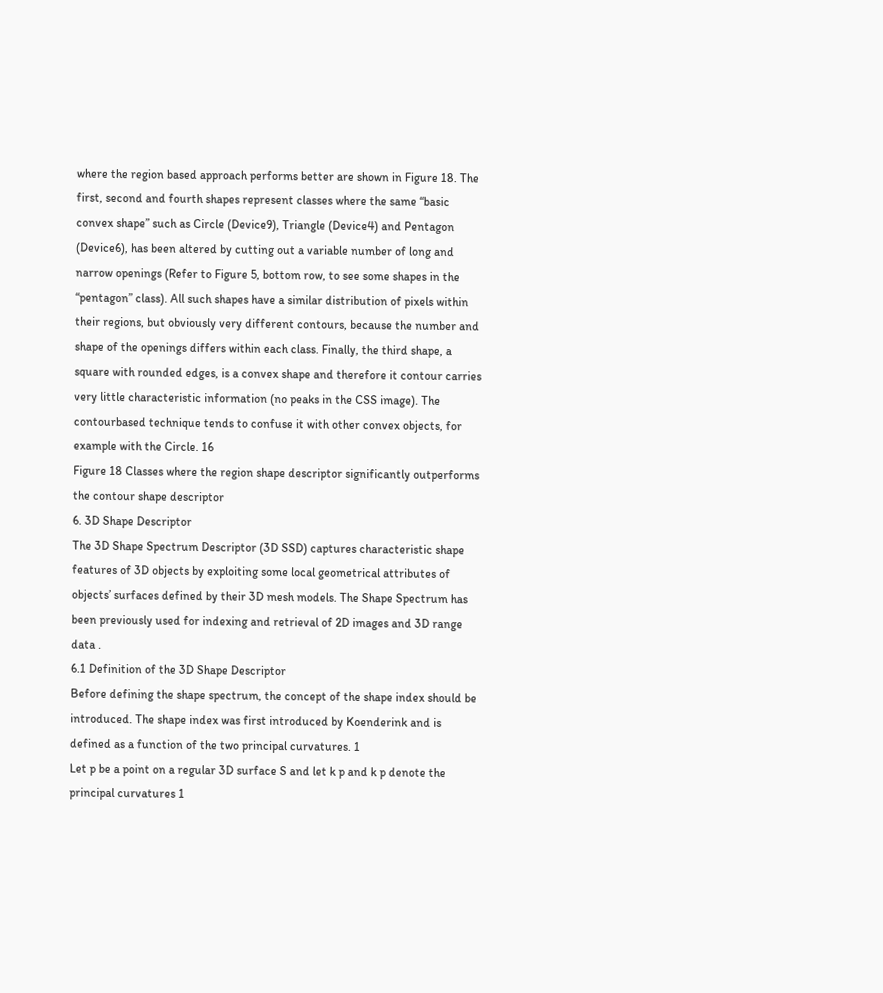where the region based approach performs better are shown in Figure 18. The first, second and fourth shapes represent classes where the same “basic convex shape” such as Circle (Device9), Triangle (Device4) and Pentagon (Device6), has been altered by cutting out a variable number of long and narrow openings (Refer to Figure 5, bottom row, to see some shapes in the “pentagon” class). All such shapes have a similar distribution of pixels within their regions, but obviously very different contours, because the number and shape of the openings differs within each class. Finally, the third shape, a square with rounded edges, is a convex shape and therefore it contour carries very little characteristic information (no peaks in the CSS image). The contourbased technique tends to confuse it with other convex objects, for example with the Circle. 16
Figure 18 Classes where the region shape descriptor significantly outperforms the contour shape descriptor
6. 3D Shape Descriptor
The 3D Shape Spectrum Descriptor (3D SSD) captures characteristic shape features of 3D objects by exploiting some local geometrical attributes of objects’ surfaces defined by their 3D mesh models. The Shape Spectrum has been previously used for indexing and retrieval of 2D images and 3D range data .
6.1 Definition of the 3D Shape Descriptor
Before defining the shape spectrum, the concept of the shape index should be introduced. The shape index was first introduced by Koenderink and is defined as a function of the two principal curvatures. 1
Let p be a point on a regular 3D surface S and let k p and k p denote the principal curvatures 1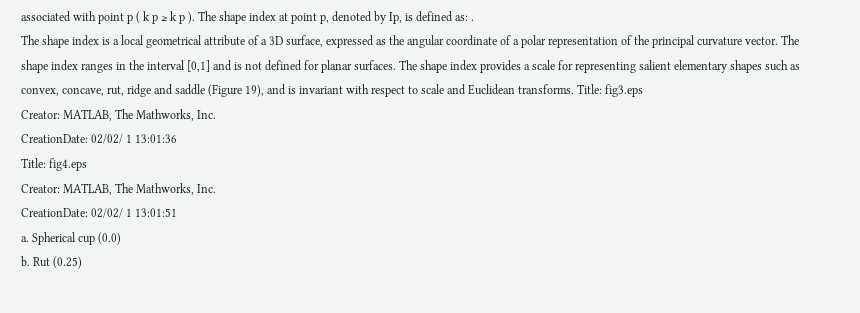associated with point p ( k p ≥ k p ). The shape index at point p, denoted by Ip, is defined as: .
The shape index is a local geometrical attribute of a 3D surface, expressed as the angular coordinate of a polar representation of the principal curvature vector. The shape index ranges in the interval [0,1] and is not defined for planar surfaces. The shape index provides a scale for representing salient elementary shapes such as convex, concave, rut, ridge and saddle (Figure 19), and is invariant with respect to scale and Euclidean transforms. Title: fig3.eps
Creator: MATLAB, The Mathworks, Inc.
CreationDate: 02/02/ 1 13:01:36
Title: fig4.eps
Creator: MATLAB, The Mathworks, Inc.
CreationDate: 02/02/ 1 13:01:51
a. Spherical cup (0.0)
b. Rut (0.25)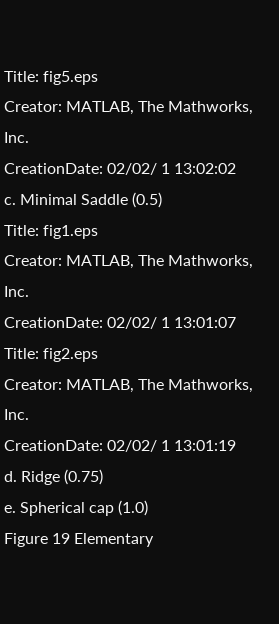Title: fig5.eps
Creator: MATLAB, The Mathworks, Inc.
CreationDate: 02/02/ 1 13:02:02
c. Minimal Saddle (0.5)
Title: fig1.eps
Creator: MATLAB, The Mathworks, Inc.
CreationDate: 02/02/ 1 13:01:07
Title: fig2.eps
Creator: MATLAB, The Mathworks, Inc.
CreationDate: 02/02/ 1 13:01:19
d. Ridge (0.75)
e. Spherical cap (1.0)
Figure 19 Elementary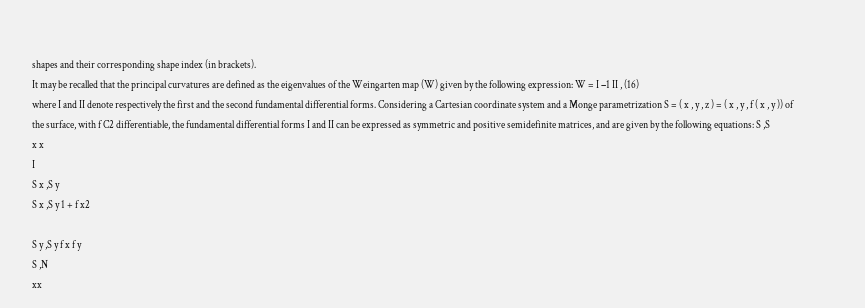shapes and their corresponding shape index (in brackets).
It may be recalled that the principal curvatures are defined as the eigenvalues of the Weingarten map (W) given by the following expression: W = I −1 II , (16)
where I and II denote respectively the first and the second fundamental differential forms. Considering a Cartesian coordinate system and a Monge parametrization S = ( x , y , z ) = ( x , y , f ( x , y )) of the surface, with f C2 differentiable, the fundamental differential forms I and II can be expressed as symmetric and positive semidefinite matrices, and are given by the following equations: S ,S
x x
I
S x ,S y
S x ,S y 1 + f x2

S y ,S y f x f y
S ,N
xx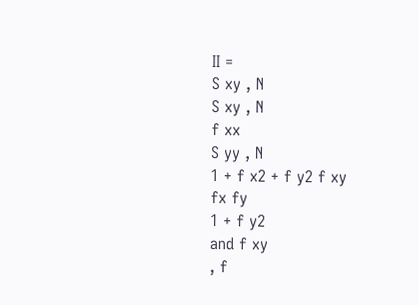II =
S xy , N
S xy , N
f xx
S yy , N
1 + f x2 + f y2 f xy
fx fy
1 + f y2
and f xy
, f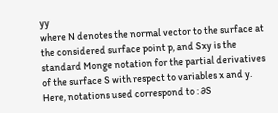yy
where N denotes the normal vector to the surface at the considered surface point p, and Sxy is the standard Monge notation for the partial derivatives of the surface S with respect to variables x and y. Here, notations used correspond to : ∂S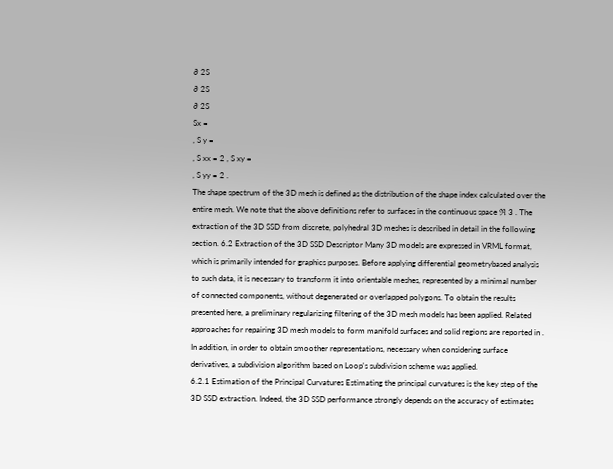∂ 2S
∂ 2S
∂ 2S
Sx =
, S y =
, S xx = 2 , S xy =
, S yy = 2 .
The shape spectrum of the 3D mesh is defined as the distribution of the shape index calculated over the entire mesh. We note that the above definitions refer to surfaces in the continuous space ℜ 3 . The extraction of the 3D SSD from discrete, polyhedral 3D meshes is described in detail in the following section. 6.2 Extraction of the 3D SSD Descriptor Many 3D models are expressed in VRML format, which is primarily intended for graphics purposes. Before applying differential geometrybased analysis to such data, it is necessary to transform it into orientable meshes, represented by a minimal number of connected components, without degenerated or overlapped polygons. To obtain the results presented here, a preliminary regularizing filtering of the 3D mesh models has been applied. Related approaches for repairing 3D mesh models to form manifold surfaces and solid regions are reported in . In addition, in order to obtain smoother representations, necessary when considering surface derivatives, a subdivision algorithm based on Loop's subdivision scheme was applied.
6.2.1 Estimation of the Principal Curvatures Estimating the principal curvatures is the key step of the 3D SSD extraction. Indeed, the 3D SSD performance strongly depends on the accuracy of estimates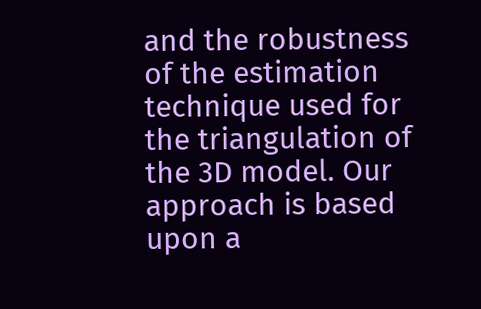and the robustness of the estimation technique used for the triangulation of the 3D model. Our approach is based upon a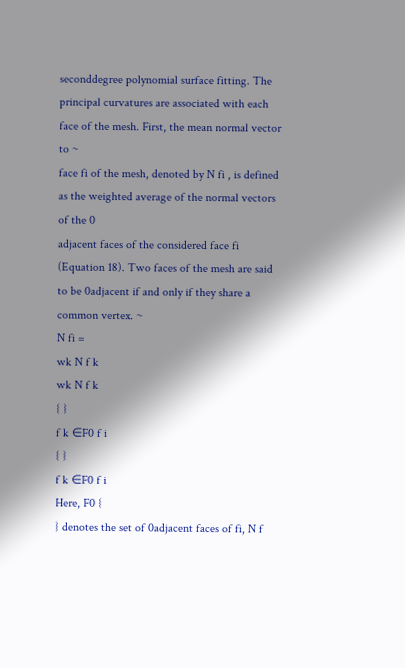seconddegree polynomial surface fitting. The principal curvatures are associated with each face of the mesh. First, the mean normal vector to ~
face fi of the mesh, denoted by N fi , is defined as the weighted average of the normal vectors of the 0
adjacent faces of the considered face fi (Equation 18). Two faces of the mesh are said to be 0adjacent if and only if they share a common vertex. ~
N fi =
wk N f k
wk N f k
{ }
f k ∈F0 f i
{ }
f k ∈F0 f i
Here, F0 {
} denotes the set of 0adjacent faces of fi, N f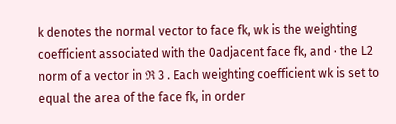k denotes the normal vector to face fk, wk is the weighting coefficient associated with the 0adjacent face fk, and ⋅ the L2 norm of a vector in ℜ 3 . Each weighting coefficient wk is set to equal the area of the face fk, in order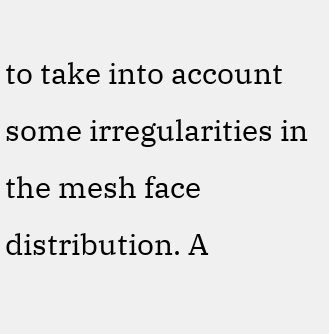to take into account some irregularities in the mesh face distribution. A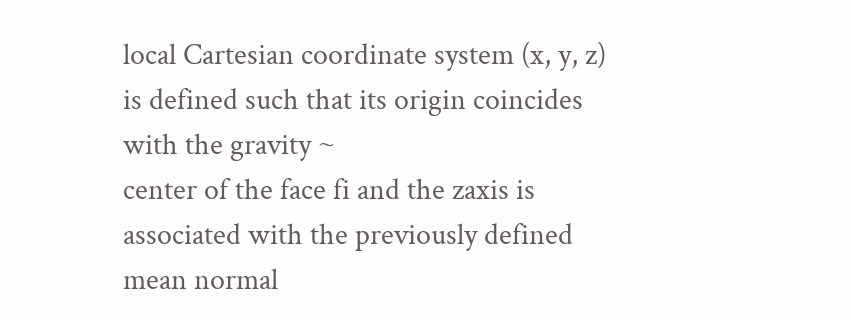local Cartesian coordinate system (x, y, z) is defined such that its origin coincides with the gravity ~
center of the face fi and the zaxis is associated with the previously defined mean normal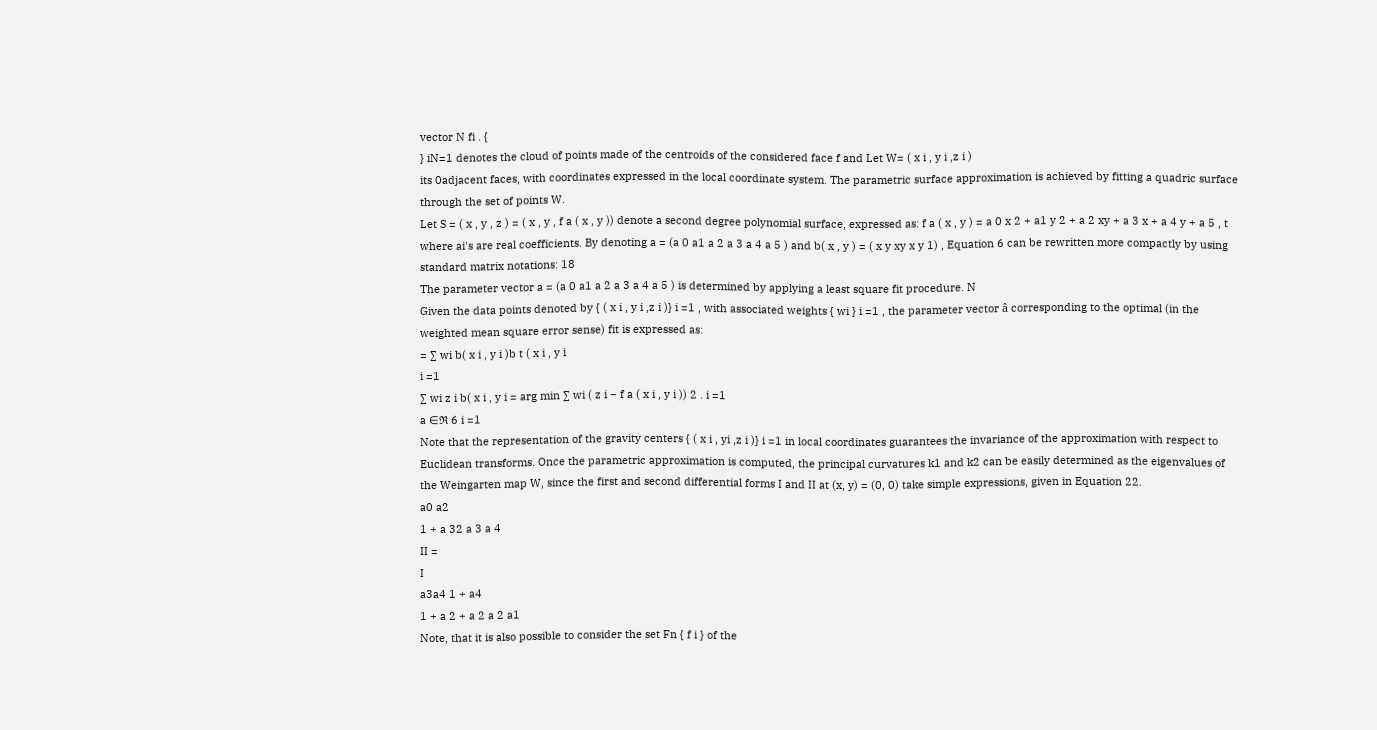vector N fi . {
} iN=1 denotes the cloud of points made of the centroids of the considered face f and Let W= ( x i , y i ,z i )
its 0adjacent faces, with coordinates expressed in the local coordinate system. The parametric surface approximation is achieved by fitting a quadric surface through the set of points W.
Let S = ( x , y , z ) = ( x , y , f a ( x , y )) denote a second degree polynomial surface, expressed as: f a ( x , y ) = a 0 x 2 + a1 y 2 + a 2 xy + a 3 x + a 4 y + a 5 , t
where ai's are real coefficients. By denoting a = (a 0 a1 a 2 a 3 a 4 a 5 ) and b( x , y ) = ( x y xy x y 1) , Equation 6 can be rewritten more compactly by using standard matrix notations: 18
The parameter vector a = (a 0 a1 a 2 a 3 a 4 a 5 ) is determined by applying a least square fit procedure. N
Given the data points denoted by { ( x i , y i ,z i )} i =1 , with associated weights { wi } i =1 , the parameter vector â corresponding to the optimal (in the weighted mean square error sense) fit is expressed as:
= ∑ wi b( x i , y i )b t ( x i , y i
i =1
∑ wi z i b( x i , y i = arg min ∑ wi ( z i − f a ( x i , y i )) 2 . i =1
a ∈ℜ 6 i =1
Note that the representation of the gravity centers { ( x i , yi ,z i )} i =1 in local coordinates guarantees the invariance of the approximation with respect to Euclidean transforms. Once the parametric approximation is computed, the principal curvatures k1 and k2 can be easily determined as the eigenvalues of the Weingarten map W, since the first and second differential forms I and II at (x, y) = (0, 0) take simple expressions, given in Equation 22.
a0 a2
1 + a 32 a 3 a 4
II =
I
a3a4 1 + a4
1 + a 2 + a 2 a 2 a1
Note, that it is also possible to consider the set Fn { f i } of the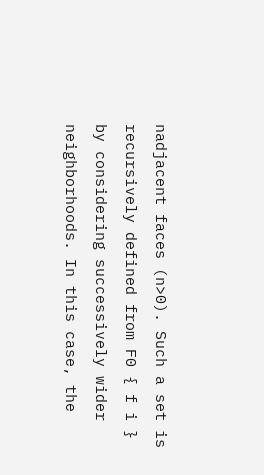nadjacent faces (n>0). Such a set is recursively defined from F0 { f i } by considering successively wider neighborhoods. In this case, the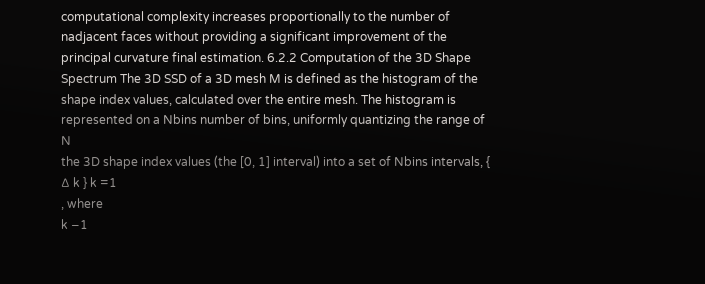computational complexity increases proportionally to the number of nadjacent faces without providing a significant improvement of the principal curvature final estimation. 6.2.2 Computation of the 3D Shape Spectrum The 3D SSD of a 3D mesh M is defined as the histogram of the shape index values, calculated over the entire mesh. The histogram is represented on a Nbins number of bins, uniformly quantizing the range of N
the 3D shape index values (the [0, 1] interval) into a set of Nbins intervals, { ∆ k } k =1
, where
k −1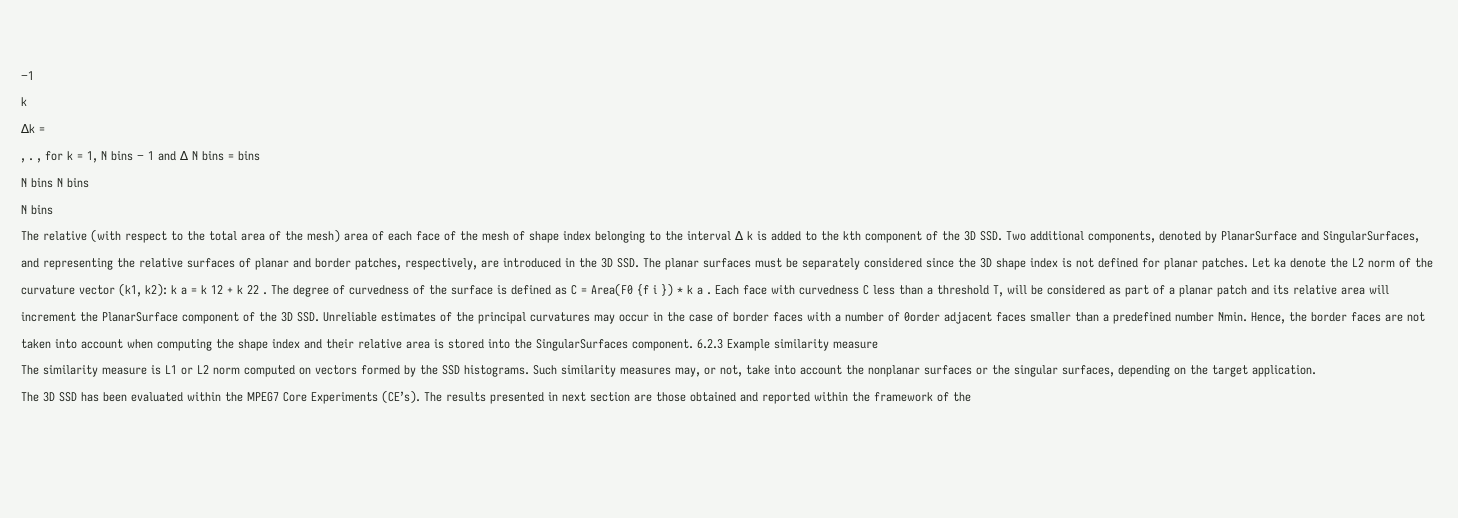−1
k
∆k =
, . , for k = 1, N bins − 1 and ∆ N bins = bins
N bins N bins
N bins
The relative (with respect to the total area of the mesh) area of each face of the mesh of shape index belonging to the interval ∆ k is added to the kth component of the 3D SSD. Two additional components, denoted by PlanarSurface and SingularSurfaces, and representing the relative surfaces of planar and border patches, respectively, are introduced in the 3D SSD. The planar surfaces must be separately considered since the 3D shape index is not defined for planar patches. Let ka denote the L2 norm of the curvature vector (k1, k2): k a = k 12 + k 22 . The degree of curvedness of the surface is defined as C = Area(F0 {f i }) * k a . Each face with curvedness C less than a threshold T, will be considered as part of a planar patch and its relative area will increment the PlanarSurface component of the 3D SSD. Unreliable estimates of the principal curvatures may occur in the case of border faces with a number of 0order adjacent faces smaller than a predefined number Nmin. Hence, the border faces are not taken into account when computing the shape index and their relative area is stored into the SingularSurfaces component. 6.2.3 Example similarity measure
The similarity measure is L1 or L2 norm computed on vectors formed by the SSD histograms. Such similarity measures may, or not, take into account the nonplanar surfaces or the singular surfaces, depending on the target application.
The 3D SSD has been evaluated within the MPEG7 Core Experiments (CE’s). The results presented in next section are those obtained and reported within the framework of the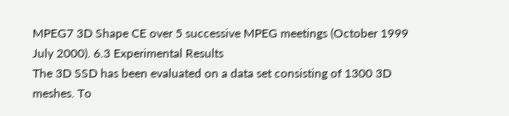MPEG7 3D Shape CE over 5 successive MPEG meetings (October 1999  July 2000). 6.3 Experimental Results
The 3D SSD has been evaluated on a data set consisting of 1300 3D meshes. To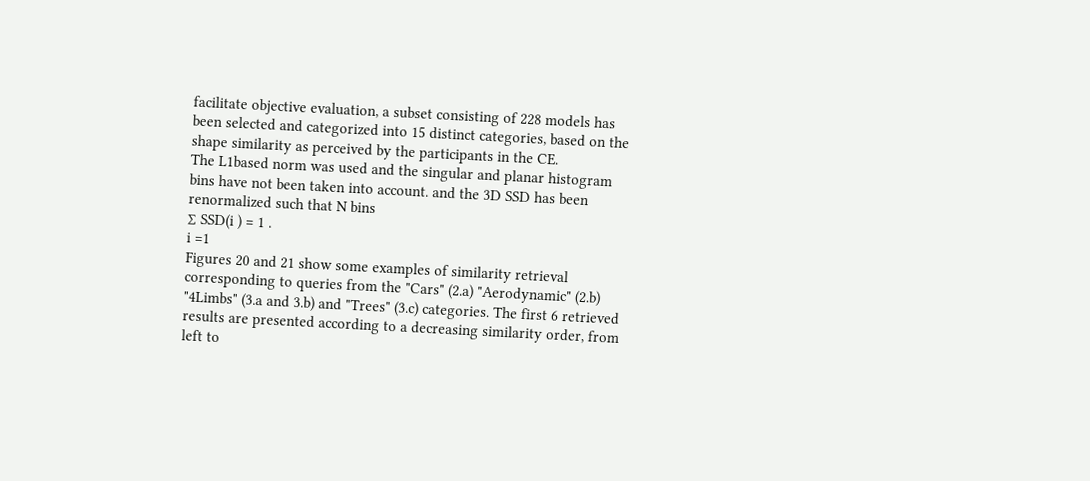facilitate objective evaluation, a subset consisting of 228 models has been selected and categorized into 15 distinct categories, based on the shape similarity as perceived by the participants in the CE.
The L1based norm was used and the singular and planar histogram bins have not been taken into account. and the 3D SSD has been renormalized such that N bins
∑ SSD(i ) = 1 .
i =1
Figures 20 and 21 show some examples of similarity retrieval corresponding to queries from the "Cars" (2.a) "Aerodynamic" (2.b) "4Limbs" (3.a and 3.b) and "Trees" (3.c) categories. The first 6 retrieved results are presented according to a decreasing similarity order, from left to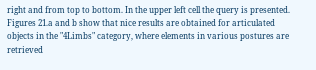right and from top to bottom. In the upper left cell the query is presented. Figures 21.a and b show that nice results are obtained for articulated objects in the "4Limbs" category, where elements in various postures are retrieved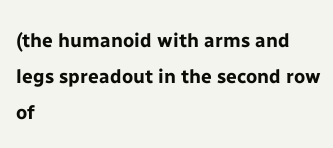(the humanoid with arms and legs spreadout in the second row of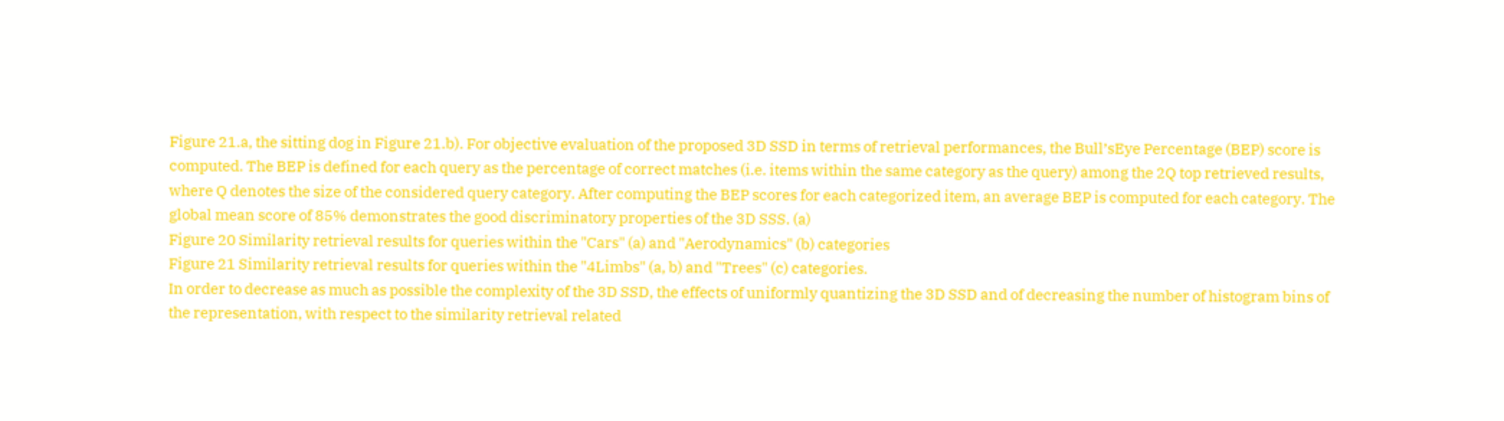Figure 21.a, the sitting dog in Figure 21.b). For objective evaluation of the proposed 3D SSD in terms of retrieval performances, the Bull’sEye Percentage (BEP) score is computed. The BEP is defined for each query as the percentage of correct matches (i.e. items within the same category as the query) among the 2Q top retrieved results, where Q denotes the size of the considered query category. After computing the BEP scores for each categorized item, an average BEP is computed for each category. The global mean score of 85% demonstrates the good discriminatory properties of the 3D SSS. (a)
Figure 20 Similarity retrieval results for queries within the "Cars" (a) and "Aerodynamics" (b) categories
Figure 21 Similarity retrieval results for queries within the "4Limbs" (a, b) and "Trees" (c) categories.
In order to decrease as much as possible the complexity of the 3D SSD, the effects of uniformly quantizing the 3D SSD and of decreasing the number of histogram bins of the representation, with respect to the similarity retrieval related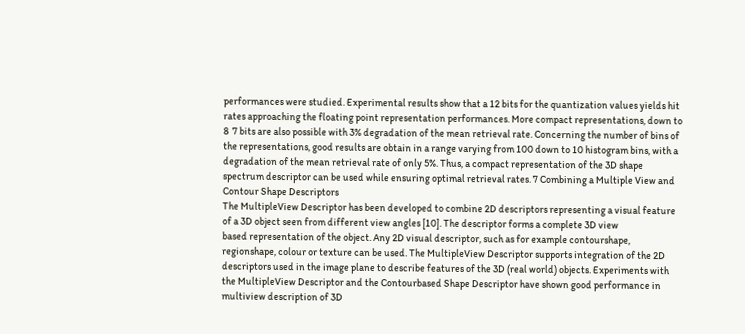performances were studied. Experimental results show that a 12 bits for the quantization values yields hit rates approaching the floating point representation performances. More compact representations, down to 8  7 bits are also possible with 3% degradation of the mean retrieval rate. Concerning the number of bins of the representations, good results are obtain in a range varying from 100 down to 10 histogram bins, with a degradation of the mean retrieval rate of only 5%. Thus, a compact representation of the 3D shape spectrum descriptor can be used while ensuring optimal retrieval rates. 7 Combining a Multiple View and Contour Shape Descriptors
The MultipleView Descriptor has been developed to combine 2D descriptors representing a visual feature of a 3D object seen from different view angles [10]. The descriptor forms a complete 3D view
based representation of the object. Any 2D visual descriptor, such as for example contourshape, regionshape, colour or texture can be used. The MultipleView Descriptor supports integration of the 2D descriptors used in the image plane to describe features of the 3D (real world) objects. Experiments with the MultipleView Descriptor and the Contourbased Shape Descriptor have shown good performance in multiview description of 3D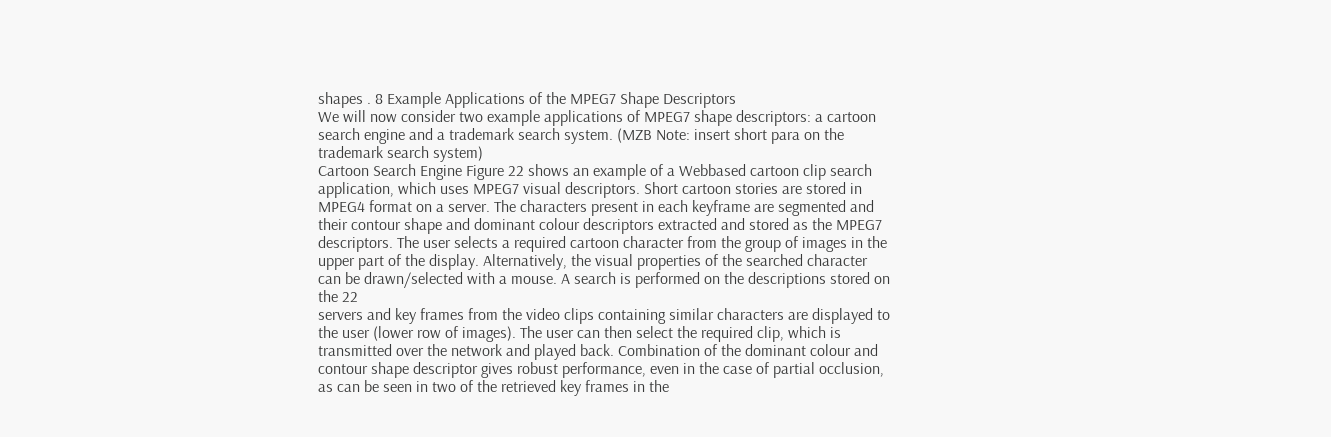shapes . 8 Example Applications of the MPEG7 Shape Descriptors
We will now consider two example applications of MPEG7 shape descriptors: a cartoon search engine and a trademark search system. (MZB Note: insert short para on the trademark search system)
Cartoon Search Engine Figure 22 shows an example of a Webbased cartoon clip search application, which uses MPEG7 visual descriptors. Short cartoon stories are stored in MPEG4 format on a server. The characters present in each keyframe are segmented and their contour shape and dominant colour descriptors extracted and stored as the MPEG7 descriptors. The user selects a required cartoon character from the group of images in the upper part of the display. Alternatively, the visual properties of the searched character can be drawn/selected with a mouse. A search is performed on the descriptions stored on the 22
servers and key frames from the video clips containing similar characters are displayed to the user (lower row of images). The user can then select the required clip, which is transmitted over the network and played back. Combination of the dominant colour and contour shape descriptor gives robust performance, even in the case of partial occlusion, as can be seen in two of the retrieved key frames in the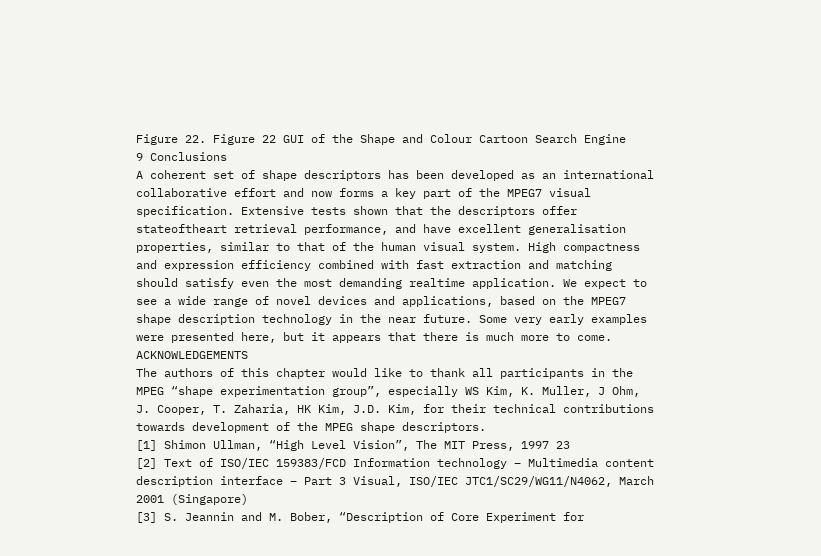Figure 22. Figure 22 GUI of the Shape and Colour Cartoon Search Engine
9 Conclusions
A coherent set of shape descriptors has been developed as an international collaborative effort and now forms a key part of the MPEG7 visual specification. Extensive tests shown that the descriptors offer stateoftheart retrieval performance, and have excellent generalisation properties, similar to that of the human visual system. High compactness and expression efficiency combined with fast extraction and matching should satisfy even the most demanding realtime application. We expect to see a wide range of novel devices and applications, based on the MPEG7 shape description technology in the near future. Some very early examples were presented here, but it appears that there is much more to come. ACKNOWLEDGEMENTS
The authors of this chapter would like to thank all participants in the MPEG “shape experimentation group”, especially WS Kim, K. Muller, J Ohm, J. Cooper, T. Zaharia, HK Kim, J.D. Kim, for their technical contributions towards development of the MPEG shape descriptors.
[1] Shimon Ullman, “High Level Vision”, The MIT Press, 1997 23
[2] Text of ISO/IEC 159383/FCD Information technology – Multimedia content description interface – Part 3 Visual, ISO/IEC JTC1/SC29/WG11/N4062, March 2001 (Singapore)
[3] S. Jeannin and M. Bober, “Description of Core Experiment for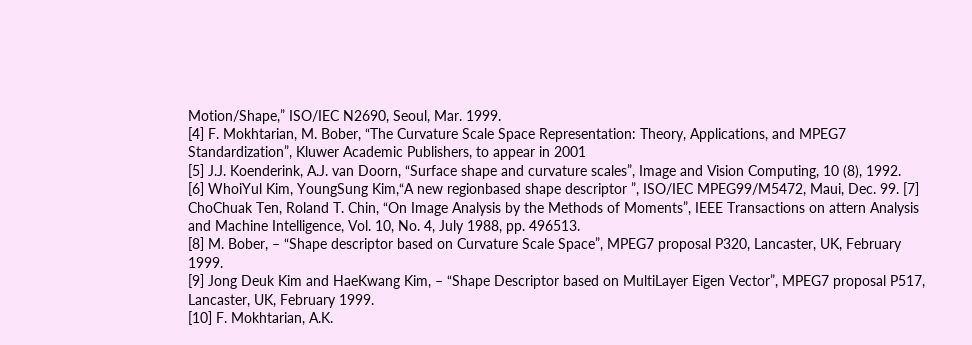Motion/Shape,” ISO/IEC N2690, Seoul, Mar. 1999.
[4] F. Mokhtarian, M. Bober, “The Curvature Scale Space Representation: Theory, Applications, and MPEG7 Standardization”, Kluwer Academic Publishers, to appear in 2001
[5] J.J. Koenderink, A.J. van Doorn, “Surface shape and curvature scales”, Image and Vision Computing, 10 (8), 1992.
[6] WhoiYul Kim, YoungSung Kim,“A new regionbased shape descriptor ”, ISO/IEC MPEG99/M5472, Maui, Dec. 99. [7] ChoChuak Ten, Roland T. Chin, “On Image Analysis by the Methods of Moments”, IEEE Transactions on attern Analysis and Machine Intelligence, Vol. 10, No. 4, July 1988, pp. 496513.
[8] M. Bober, – “Shape descriptor based on Curvature Scale Space”, MPEG7 proposal P320, Lancaster, UK, February 1999.
[9] Jong Deuk Kim and HaeKwang Kim, – “Shape Descriptor based on MultiLayer Eigen Vector”, MPEG7 proposal P517, Lancaster, UK, February 1999.
[10] F. Mokhtarian, A.K.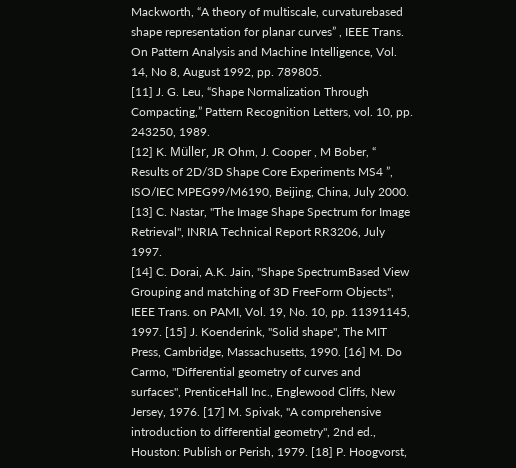Mackworth, “A theory of multiscale, curvaturebased shape representation for planar curves” , IEEE Trans. On Pattern Analysis and Machine Intelligence, Vol. 14, No 8, August 1992, pp. 789805.
[11] J. G. Leu, “Shape Normalization Through Compacting,” Pattern Recognition Letters, vol. 10, pp. 243250, 1989.
[12] K. Müller, JR Ohm, J. Cooper , M Bober, “ Results of 2D/3D Shape Core Experiments MS4 ”, ISO/IEC MPEG99/M6190, Beijing, China, July 2000.
[13] C. Nastar, "The Image Shape Spectrum for Image Retrieval", INRIA Technical Report RR3206, July 1997.
[14] C. Dorai, A.K. Jain, "Shape SpectrumBased View Grouping and matching of 3D FreeForm Objects", IEEE Trans. on PAMI, Vol. 19, No. 10, pp. 11391145, 1997. [15] J. Koenderink, "Solid shape", The MIT Press, Cambridge, Massachusetts, 1990. [16] M. Do Carmo, "Differential geometry of curves and surfaces", PrenticeHall Inc., Englewood Cliffs, New Jersey, 1976. [17] M. Spivak, "A comprehensive introduction to differential geometry", 2nd ed., Houston: Publish or Perish, 1979. [18] P. Hoogvorst,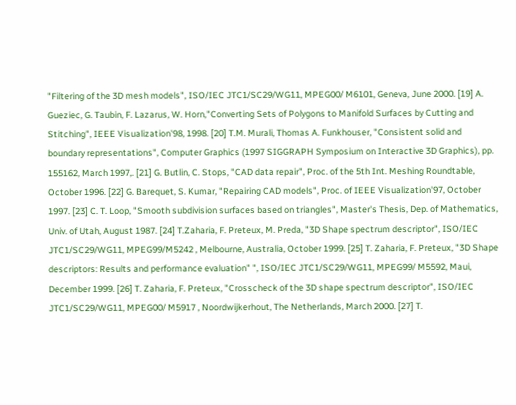"Filtering of the 3D mesh models", ISO/IEC JTC1/SC29/WG11, MPEG00/ M6101, Geneva, June 2000. [19] A. Gueziec, G. Taubin, F. Lazarus, W. Horn,"Converting Sets of Polygons to Manifold Surfaces by Cutting and Stitching", IEEE Visualization'98, 1998. [20] T.M. Murali, Thomas A. Funkhouser, "Consistent solid and boundary representations", Computer Graphics (1997 SIGGRAPH Symposium on Interactive 3D Graphics), pp. 155162, March 1997,. [21] G. Butlin, C. Stops, "CAD data repair", Proc. of the 5th Int. Meshing Roundtable, October 1996. [22] G. Barequet, S. Kumar, "Repairing CAD models", Proc. of IEEE Visualization'97, October 1997. [23] C. T. Loop, "Smooth subdivision surfaces based on triangles", Master's Thesis, Dep. of Mathematics, Univ. of Utah, August 1987. [24] T.Zaharia, F. Preteux, M. Preda, "3D Shape spectrum descriptor", ISO/IEC JTC1/SC29/WG11, MPEG99/M5242 , Melbourne, Australia, October 1999. [25] T. Zaharia, F. Preteux, "3D Shape descriptors: Results and performance evaluation" ", ISO/IEC JTC1/SC29/WG11, MPEG99/ M5592, Maui, December 1999. [26] T. Zaharia, F. Preteux, "Crosscheck of the 3D shape spectrum descriptor", ISO/IEC JTC1/SC29/WG11, MPEG00/ M5917 , Noordwijkerhout, The Netherlands, March 2000. [27] T.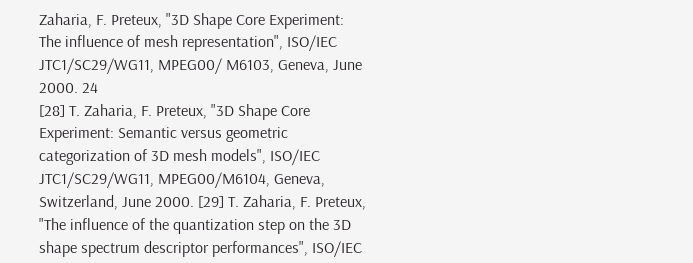Zaharia, F. Preteux, "3D Shape Core Experiment: The influence of mesh representation", ISO/IEC JTC1/SC29/WG11, MPEG00/ M6103, Geneva, June 2000. 24
[28] T. Zaharia, F. Preteux, "3D Shape Core Experiment: Semantic versus geometric categorization of 3D mesh models", ISO/IEC JTC1/SC29/WG11, MPEG00/M6104, Geneva, Switzerland, June 2000. [29] T. Zaharia, F. Preteux, "The influence of the quantization step on the 3D shape spectrum descriptor performances", ISO/IEC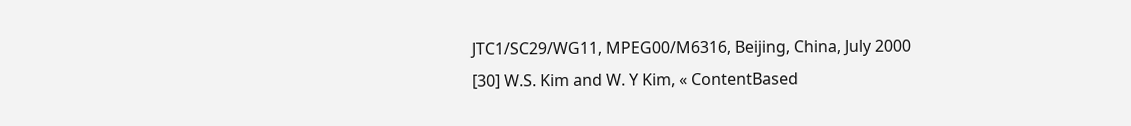JTC1/SC29/WG11, MPEG00/M6316, Beijing, China, July 2000
[30] W.S. Kim and W. Y Kim, « ContentBased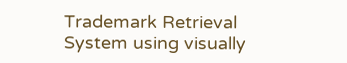Trademark Retrieval System using visually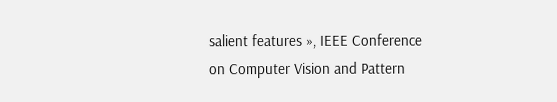salient features », IEEE Conference on Computer Vision and Pattern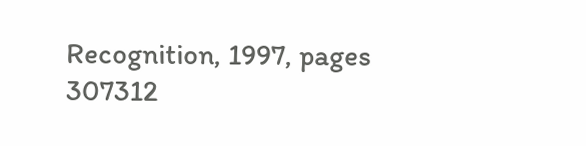Recognition, 1997, pages 307312